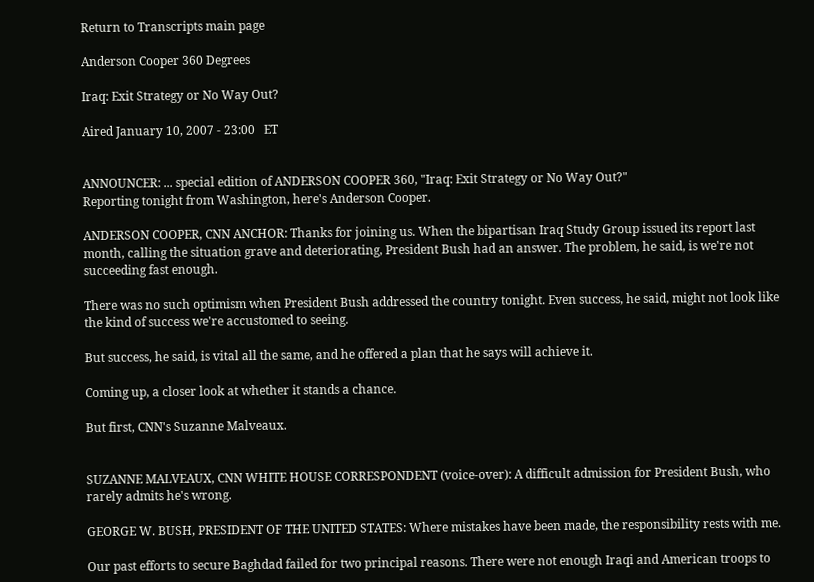Return to Transcripts main page

Anderson Cooper 360 Degrees

Iraq: Exit Strategy or No Way Out?

Aired January 10, 2007 - 23:00   ET


ANNOUNCER: ... special edition of ANDERSON COOPER 360, "Iraq: Exit Strategy or No Way Out?"
Reporting tonight from Washington, here's Anderson Cooper.

ANDERSON COOPER, CNN ANCHOR: Thanks for joining us. When the bipartisan Iraq Study Group issued its report last month, calling the situation grave and deteriorating, President Bush had an answer. The problem, he said, is we're not succeeding fast enough.

There was no such optimism when President Bush addressed the country tonight. Even success, he said, might not look like the kind of success we're accustomed to seeing.

But success, he said, is vital all the same, and he offered a plan that he says will achieve it.

Coming up, a closer look at whether it stands a chance.

But first, CNN's Suzanne Malveaux.


SUZANNE MALVEAUX, CNN WHITE HOUSE CORRESPONDENT (voice-over): A difficult admission for President Bush, who rarely admits he's wrong.

GEORGE W. BUSH, PRESIDENT OF THE UNITED STATES: Where mistakes have been made, the responsibility rests with me.

Our past efforts to secure Baghdad failed for two principal reasons. There were not enough Iraqi and American troops to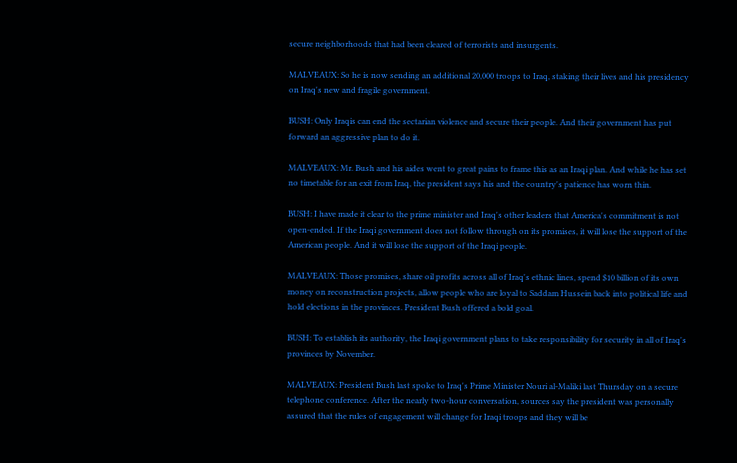secure neighborhoods that had been cleared of terrorists and insurgents.

MALVEAUX: So he is now sending an additional 20,000 troops to Iraq, staking their lives and his presidency on Iraq's new and fragile government.

BUSH: Only Iraqis can end the sectarian violence and secure their people. And their government has put forward an aggressive plan to do it.

MALVEAUX: Mr. Bush and his aides went to great pains to frame this as an Iraqi plan. And while he has set no timetable for an exit from Iraq, the president says his and the country's patience has worn thin.

BUSH: I have made it clear to the prime minister and Iraq's other leaders that America's commitment is not open-ended. If the Iraqi government does not follow through on its promises, it will lose the support of the American people. And it will lose the support of the Iraqi people.

MALVEAUX: Those promises, share oil profits across all of Iraq's ethnic lines, spend $10 billion of its own money on reconstruction projects, allow people who are loyal to Saddam Hussein back into political life and hold elections in the provinces. President Bush offered a bold goal.

BUSH: To establish its authority, the Iraqi government plans to take responsibility for security in all of Iraq's provinces by November.

MALVEAUX: President Bush last spoke to Iraq's Prime Minister Nouri al-Maliki last Thursday on a secure telephone conference. After the nearly two-hour conversation, sources say the president was personally assured that the rules of engagement will change for Iraqi troops and they will be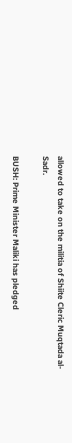allowed to take on the militia of Shiite Cleric Muqtada al-Sadr.

BUSH: Prime Minister Maliki has pledged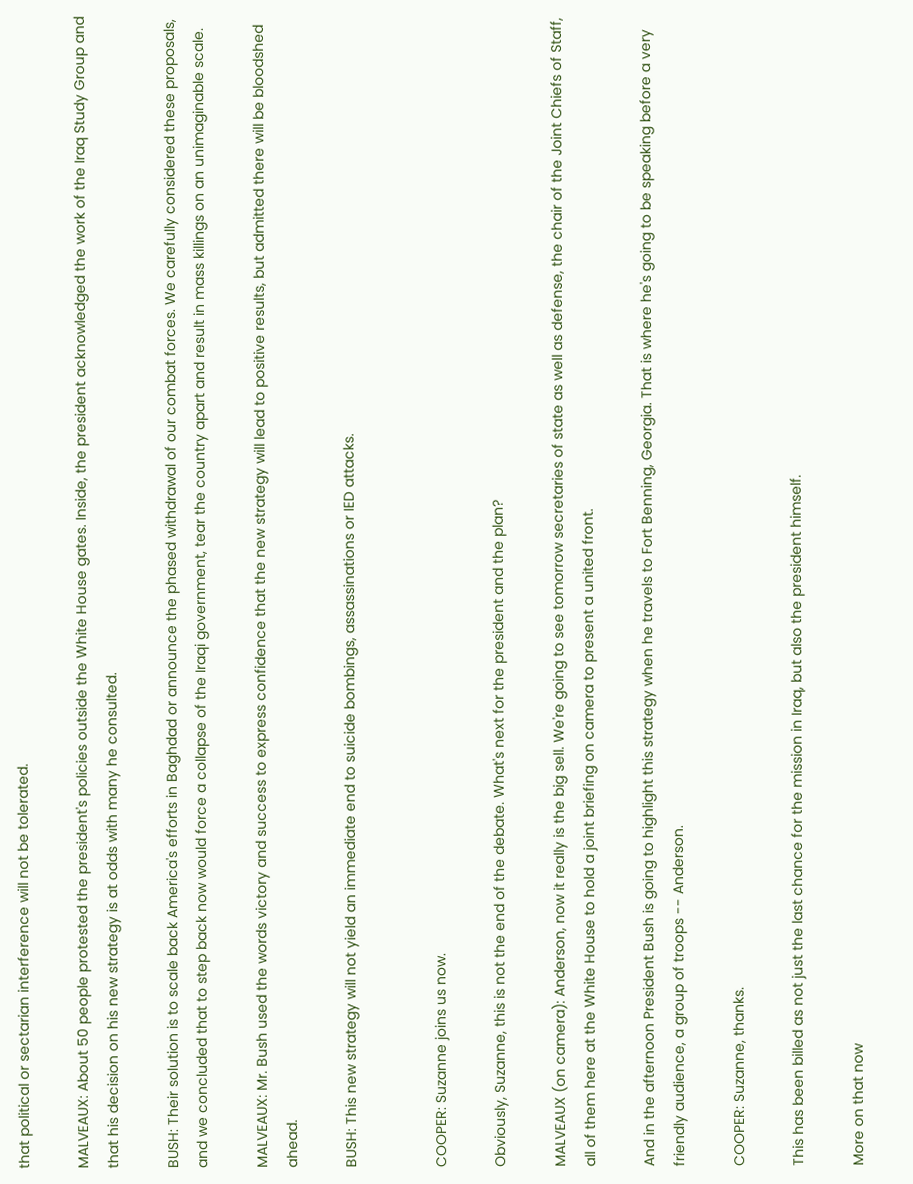that political or sectarian interference will not be tolerated.

MALVEAUX: About 50 people protested the president's policies outside the White House gates. Inside, the president acknowledged the work of the Iraq Study Group and that his decision on his new strategy is at odds with many he consulted.

BUSH: Their solution is to scale back America's efforts in Baghdad or announce the phased withdrawal of our combat forces. We carefully considered these proposals, and we concluded that to step back now would force a collapse of the Iraqi government, tear the country apart and result in mass killings on an unimaginable scale.

MALVEAUX: Mr. Bush used the words victory and success to express confidence that the new strategy will lead to positive results, but admitted there will be bloodshed ahead.

BUSH: This new strategy will not yield an immediate end to suicide bombings, assassinations or IED attacks.


COOPER: Suzanne joins us now.

Obviously, Suzanne, this is not the end of the debate. What's next for the president and the plan?

MALVEAUX (on camera): Anderson, now it really is the big sell. We're going to see tomorrow secretaries of state as well as defense, the chair of the Joint Chiefs of Staff, all of them here at the White House to hold a joint briefing on camera to present a united front.

And in the afternoon President Bush is going to highlight this strategy when he travels to Fort Benning, Georgia. That is where he's going to be speaking before a very friendly audience, a group of troops -- Anderson.

COOPER: Suzanne, thanks.

This has been billed as not just the last chance for the mission in Iraq, but also the president himself.

More on that now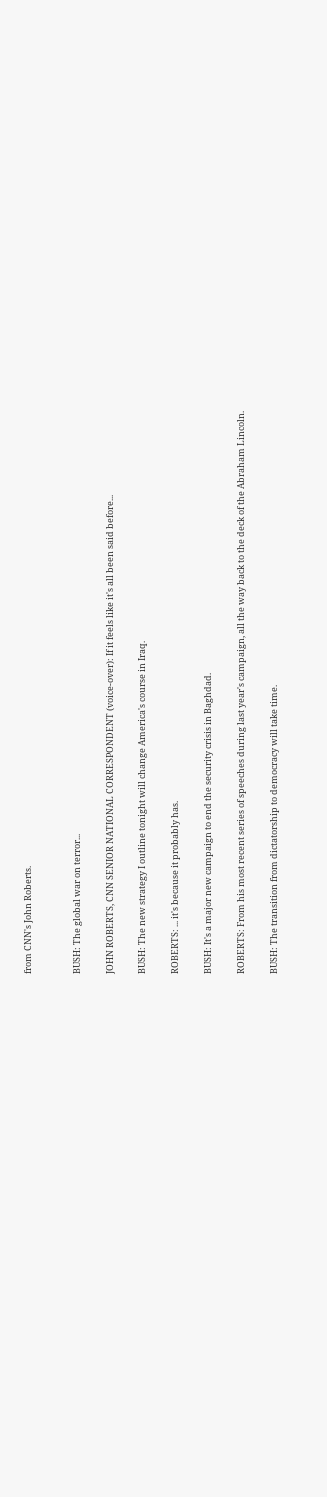from CNN's John Roberts.


BUSH: The global war on terror...

JOHN ROBERTS, CNN SENIOR NATIONAL CORRESPONDENT (voice-over): If it feels like it's all been said before...

BUSH: The new strategy I outline tonight will change America's course in Iraq.

ROBERTS: ... it's because it probably has.

BUSH: It's a major new campaign to end the security crisis in Baghdad.

ROBERTS: From his most recent series of speeches during last year's campaign, all the way back to the deck of the Abraham Lincoln.

BUSH: The transition from dictatorship to democracy will take time.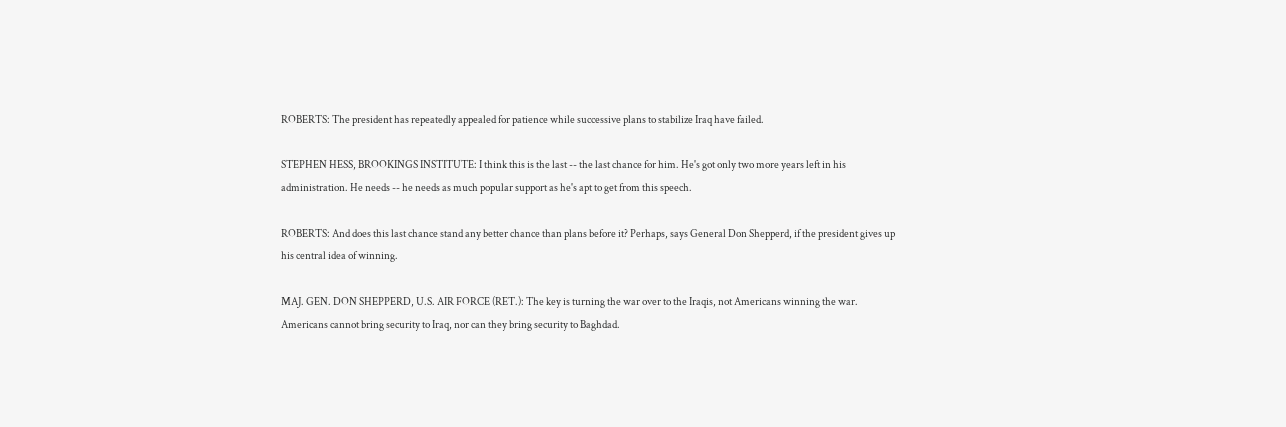ROBERTS: The president has repeatedly appealed for patience while successive plans to stabilize Iraq have failed.

STEPHEN HESS, BROOKINGS INSTITUTE: I think this is the last -- the last chance for him. He's got only two more years left in his administration. He needs -- he needs as much popular support as he's apt to get from this speech.

ROBERTS: And does this last chance stand any better chance than plans before it? Perhaps, says General Don Shepperd, if the president gives up his central idea of winning.

MAJ. GEN. DON SHEPPERD, U.S. AIR FORCE (RET.): The key is turning the war over to the Iraqis, not Americans winning the war. Americans cannot bring security to Iraq, nor can they bring security to Baghdad.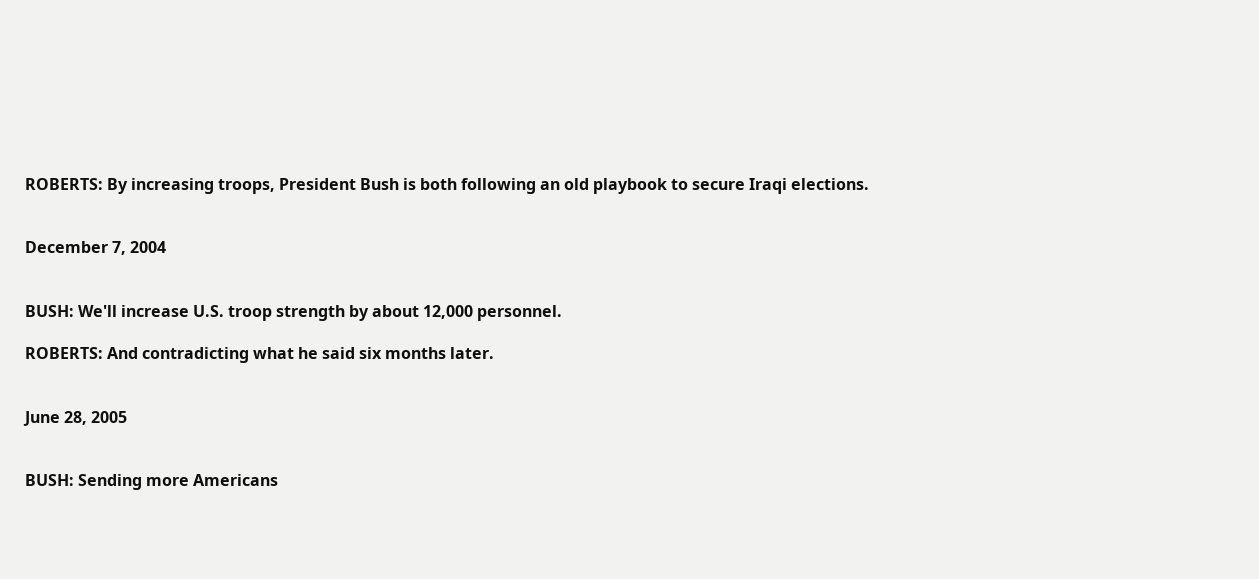ROBERTS: By increasing troops, President Bush is both following an old playbook to secure Iraqi elections.


December 7, 2004


BUSH: We'll increase U.S. troop strength by about 12,000 personnel.

ROBERTS: And contradicting what he said six months later.


June 28, 2005


BUSH: Sending more Americans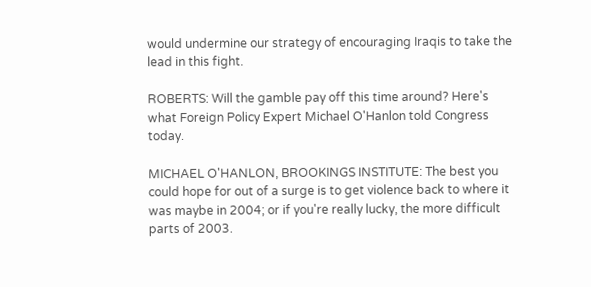would undermine our strategy of encouraging Iraqis to take the lead in this fight.

ROBERTS: Will the gamble pay off this time around? Here's what Foreign Policy Expert Michael O'Hanlon told Congress today.

MICHAEL O'HANLON, BROOKINGS INSTITUTE: The best you could hope for out of a surge is to get violence back to where it was maybe in 2004; or if you're really lucky, the more difficult parts of 2003.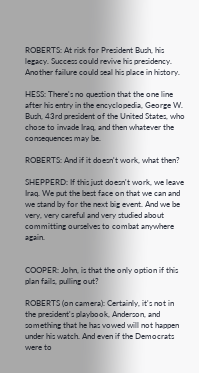ROBERTS: At risk for President Bush, his legacy. Success could revive his presidency. Another failure could seal his place in history.

HESS: There's no question that the one line after his entry in the encyclopedia, George W. Bush, 43rd president of the United States, who chose to invade Iraq, and then whatever the consequences may be.

ROBERTS: And if it doesn't work, what then?

SHEPPERD: If this just doesn't work, we leave Iraq. We put the best face on that we can and we stand by for the next big event. And we be very, very careful and very studied about committing ourselves to combat anywhere again.


COOPER: John, is that the only option if this plan fails, pulling out?

ROBERTS (on camera): Certainly, it's not in the president's playbook, Anderson, and something that he has vowed will not happen under his watch. And even if the Democrats were to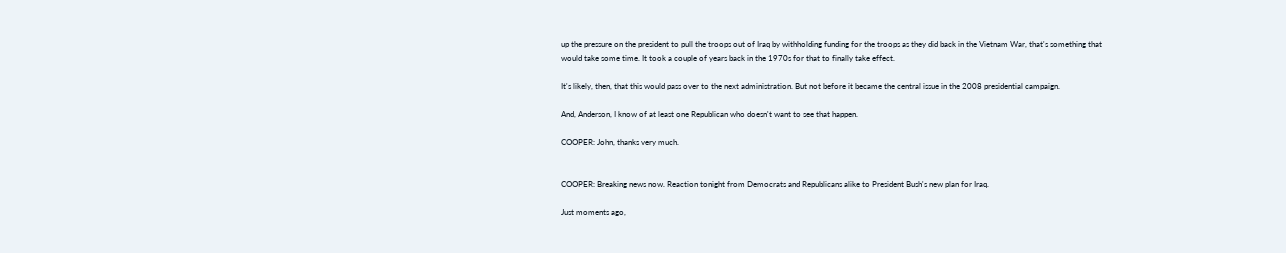up the pressure on the president to pull the troops out of Iraq by withholding funding for the troops as they did back in the Vietnam War, that's something that would take some time. It took a couple of years back in the 1970s for that to finally take effect.

It's likely, then, that this would pass over to the next administration. But not before it became the central issue in the 2008 presidential campaign.

And, Anderson, I know of at least one Republican who doesn't want to see that happen.

COOPER: John, thanks very much.


COOPER: Breaking news now. Reaction tonight from Democrats and Republicans alike to President Bush's new plan for Iraq.

Just moments ago,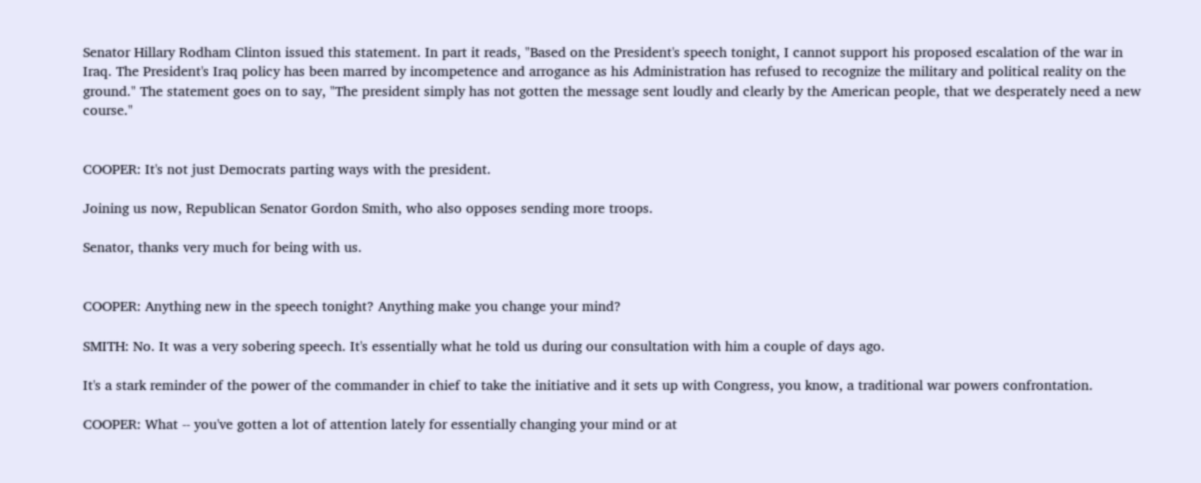Senator Hillary Rodham Clinton issued this statement. In part it reads, "Based on the President's speech tonight, I cannot support his proposed escalation of the war in Iraq. The President's Iraq policy has been marred by incompetence and arrogance as his Administration has refused to recognize the military and political reality on the ground." The statement goes on to say, "The president simply has not gotten the message sent loudly and clearly by the American people, that we desperately need a new course."


COOPER: It's not just Democrats parting ways with the president.

Joining us now, Republican Senator Gordon Smith, who also opposes sending more troops.

Senator, thanks very much for being with us.


COOPER: Anything new in the speech tonight? Anything make you change your mind?

SMITH: No. It was a very sobering speech. It's essentially what he told us during our consultation with him a couple of days ago.

It's a stark reminder of the power of the commander in chief to take the initiative and it sets up with Congress, you know, a traditional war powers confrontation.

COOPER: What -- you've gotten a lot of attention lately for essentially changing your mind or at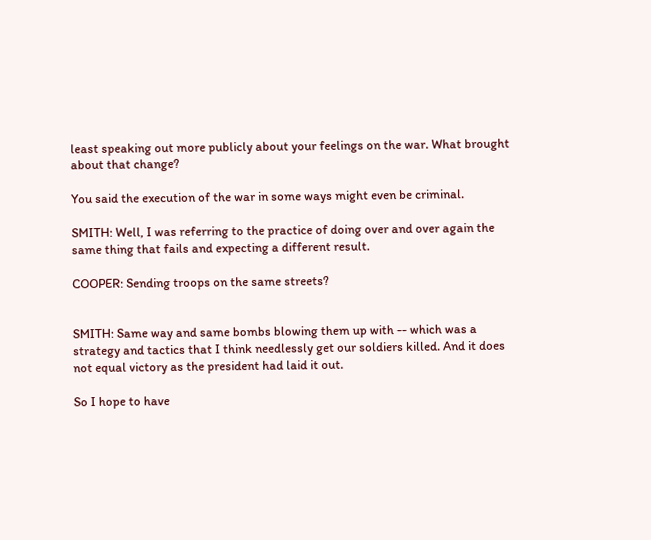least speaking out more publicly about your feelings on the war. What brought about that change?

You said the execution of the war in some ways might even be criminal.

SMITH: Well, I was referring to the practice of doing over and over again the same thing that fails and expecting a different result.

COOPER: Sending troops on the same streets?


SMITH: Same way and same bombs blowing them up with -- which was a strategy and tactics that I think needlessly get our soldiers killed. And it does not equal victory as the president had laid it out.

So I hope to have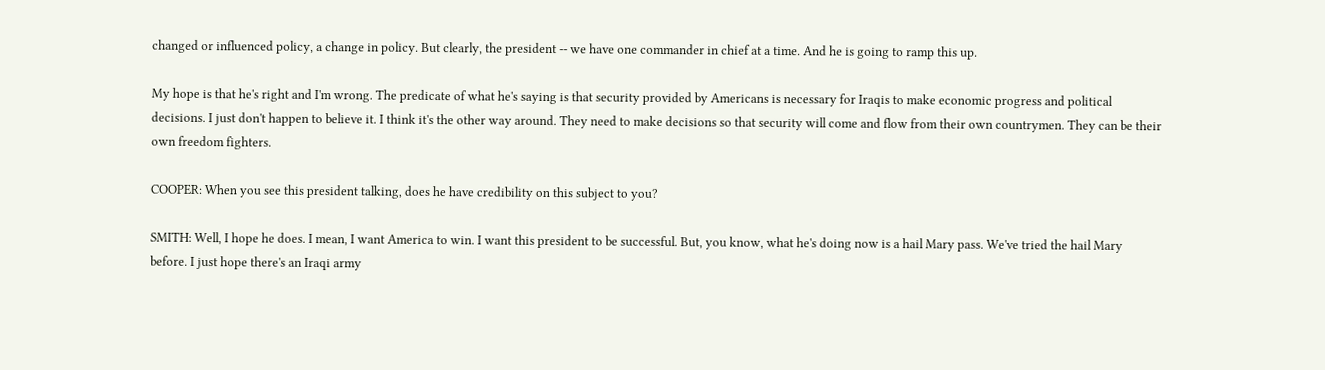changed or influenced policy, a change in policy. But clearly, the president -- we have one commander in chief at a time. And he is going to ramp this up.

My hope is that he's right and I'm wrong. The predicate of what he's saying is that security provided by Americans is necessary for Iraqis to make economic progress and political decisions. I just don't happen to believe it. I think it's the other way around. They need to make decisions so that security will come and flow from their own countrymen. They can be their own freedom fighters.

COOPER: When you see this president talking, does he have credibility on this subject to you?

SMITH: Well, I hope he does. I mean, I want America to win. I want this president to be successful. But, you know, what he's doing now is a hail Mary pass. We've tried the hail Mary before. I just hope there's an Iraqi army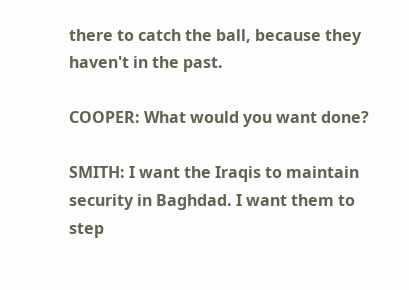there to catch the ball, because they haven't in the past.

COOPER: What would you want done?

SMITH: I want the Iraqis to maintain security in Baghdad. I want them to step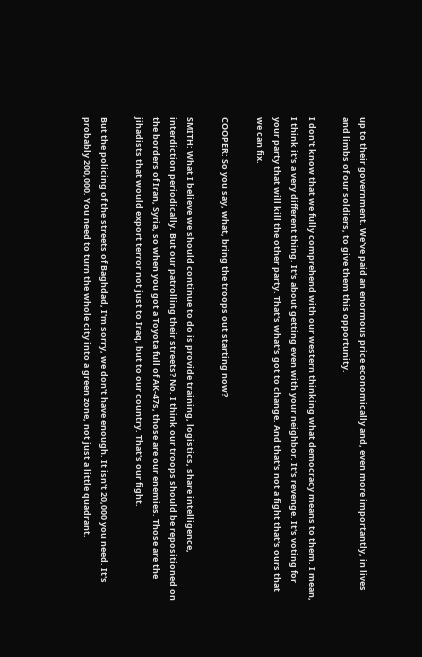up to their government. We've paid an enormous price economically and, even more importantly, in lives and limbs of our soldiers, to give them this opportunity.

I don't know that we fully comprehend with our western thinking what democracy means to them. I mean, I think it's a very different thing. It's about getting even with your neighbor. It's revenge. It's voting for your party that will kill the other party. That's what's got to change. And that's not a fight that's ours that we can fix.

COOPER: So you say, what, bring the troops out starting now?

SMITH: What I believe we should continue to do is provide training, logistics, share intelligence, interdiction periodically. But our patrolling their streets? No. I think our troops should be repositioned on the borders of Iran, Syria, so when you got a Toyota full of AK-47s, those are our enemies. Those are the jihadists that would export terror not just to Iraq, but to our country. That's our fight.

But the policing of the streets of Baghdad, I'm sorry, we don't have enough. It isn't 20,000 you need. It's probably 200,000. You need to turn the whole city into a green zone, not just a little quadrant.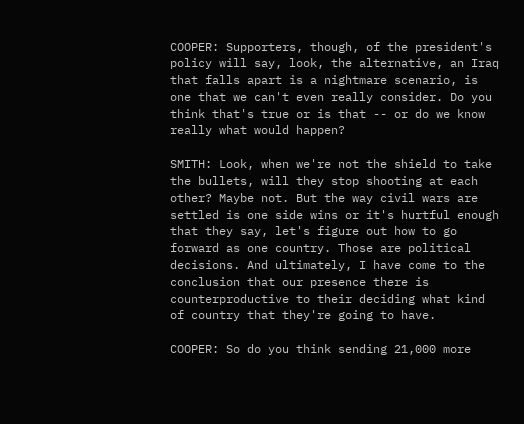COOPER: Supporters, though, of the president's policy will say, look, the alternative, an Iraq that falls apart is a nightmare scenario, is one that we can't even really consider. Do you think that's true or is that -- or do we know really what would happen?

SMITH: Look, when we're not the shield to take the bullets, will they stop shooting at each other? Maybe not. But the way civil wars are settled is one side wins or it's hurtful enough that they say, let's figure out how to go forward as one country. Those are political decisions. And ultimately, I have come to the conclusion that our presence there is counterproductive to their deciding what kind of country that they're going to have.

COOPER: So do you think sending 21,000 more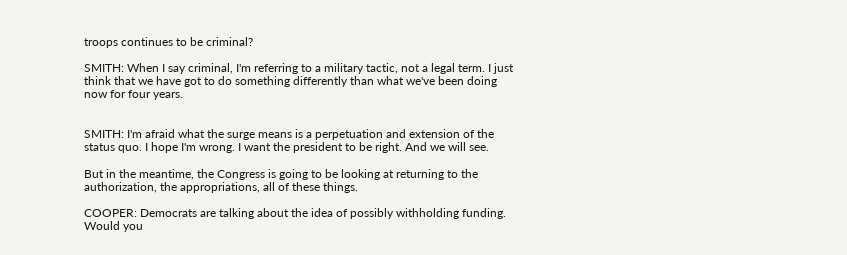troops continues to be criminal?

SMITH: When I say criminal, I'm referring to a military tactic, not a legal term. I just think that we have got to do something differently than what we've been doing now for four years.


SMITH: I'm afraid what the surge means is a perpetuation and extension of the status quo. I hope I'm wrong. I want the president to be right. And we will see.

But in the meantime, the Congress is going to be looking at returning to the authorization, the appropriations, all of these things.

COOPER: Democrats are talking about the idea of possibly withholding funding. Would you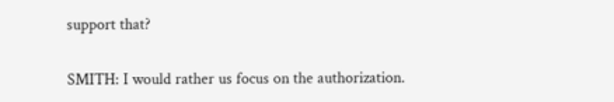support that?

SMITH: I would rather us focus on the authorization.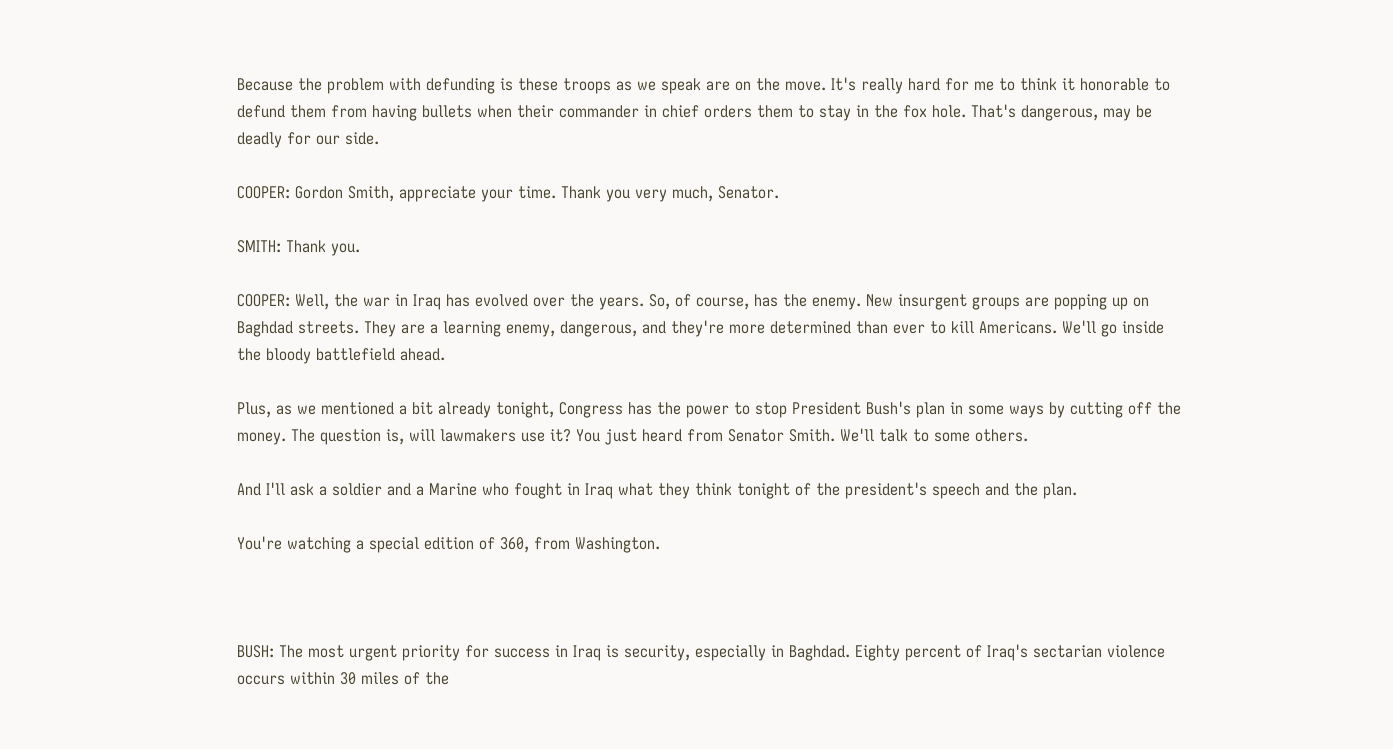Because the problem with defunding is these troops as we speak are on the move. It's really hard for me to think it honorable to defund them from having bullets when their commander in chief orders them to stay in the fox hole. That's dangerous, may be deadly for our side.

COOPER: Gordon Smith, appreciate your time. Thank you very much, Senator.

SMITH: Thank you.

COOPER: Well, the war in Iraq has evolved over the years. So, of course, has the enemy. New insurgent groups are popping up on Baghdad streets. They are a learning enemy, dangerous, and they're more determined than ever to kill Americans. We'll go inside the bloody battlefield ahead.

Plus, as we mentioned a bit already tonight, Congress has the power to stop President Bush's plan in some ways by cutting off the money. The question is, will lawmakers use it? You just heard from Senator Smith. We'll talk to some others.

And I'll ask a soldier and a Marine who fought in Iraq what they think tonight of the president's speech and the plan.

You're watching a special edition of 360, from Washington.



BUSH: The most urgent priority for success in Iraq is security, especially in Baghdad. Eighty percent of Iraq's sectarian violence occurs within 30 miles of the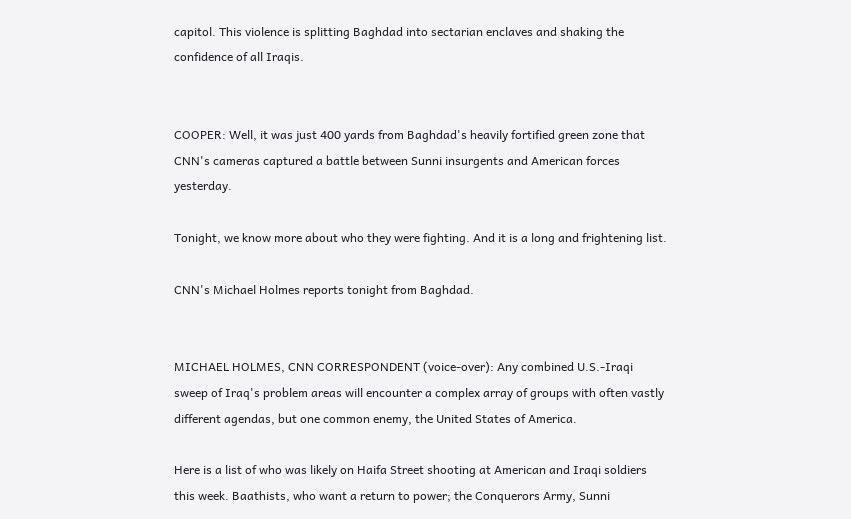capitol. This violence is splitting Baghdad into sectarian enclaves and shaking the confidence of all Iraqis.


COOPER: Well, it was just 400 yards from Baghdad's heavily fortified green zone that CNN's cameras captured a battle between Sunni insurgents and American forces yesterday.

Tonight, we know more about who they were fighting. And it is a long and frightening list.

CNN's Michael Holmes reports tonight from Baghdad.


MICHAEL HOLMES, CNN CORRESPONDENT (voice-over): Any combined U.S.-Iraqi sweep of Iraq's problem areas will encounter a complex array of groups with often vastly different agendas, but one common enemy, the United States of America.

Here is a list of who was likely on Haifa Street shooting at American and Iraqi soldiers this week. Baathists, who want a return to power; the Conquerors Army, Sunni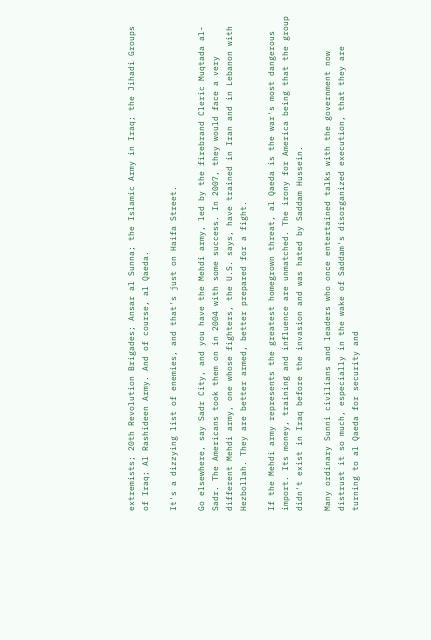extremists; 20th Revolution Brigades; Ansar al Sunna; the Islamic Army in Iraq; the Jihadi Groups of Iraq; Al Rashideen Army. And of course, al Qaeda.

It's a dizzying list of enemies, and that's just on Haifa Street.

Go elsewhere, say Sadr City, and you have the Mehdi army, led by the firebrand Cleric Muqtada al-Sadr. The Americans took them on in 2004 with some success. In 2007, they would face a very different Mehdi army, one whose fighters, the U.S. says, have trained in Iran and in Lebanon with Hezbollah. They are better armed, better prepared for a fight.

If the Mehdi army represents the greatest homegrown threat, al Qaeda is the war's most dangerous import. Its money, training and influence are unmatched. The irony for America being that the group didn't exist in Iraq before the invasion and was hated by Saddam Hussein.

Many ordinary Sunni civilians and leaders who once entertained talks with the government now distrust it so much, especially in the wake of Saddam's disorganized execution, that they are turning to al Qaeda for security and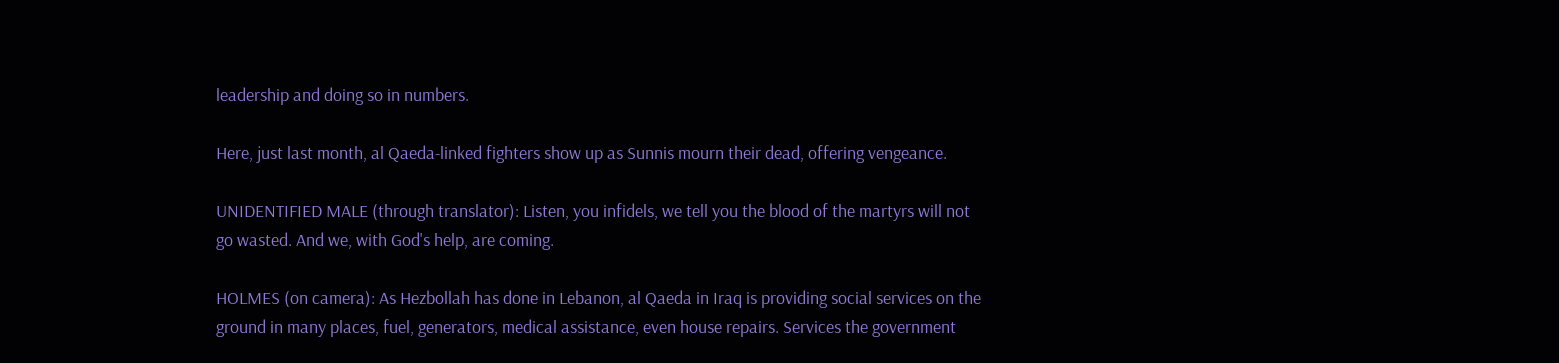leadership and doing so in numbers.

Here, just last month, al Qaeda-linked fighters show up as Sunnis mourn their dead, offering vengeance.

UNIDENTIFIED MALE (through translator): Listen, you infidels, we tell you the blood of the martyrs will not go wasted. And we, with God's help, are coming.

HOLMES (on camera): As Hezbollah has done in Lebanon, al Qaeda in Iraq is providing social services on the ground in many places, fuel, generators, medical assistance, even house repairs. Services the government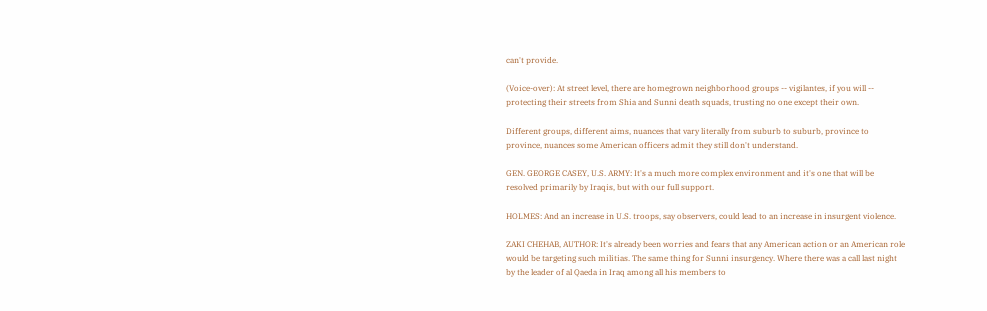can't provide.

(Voice-over): At street level, there are homegrown neighborhood groups -- vigilantes, if you will -- protecting their streets from Shia and Sunni death squads, trusting no one except their own.

Different groups, different aims, nuances that vary literally from suburb to suburb, province to province, nuances some American officers admit they still don't understand.

GEN. GEORGE CASEY, U.S. ARMY: It's a much more complex environment and it's one that will be resolved primarily by Iraqis, but with our full support.

HOLMES: And an increase in U.S. troops, say observers, could lead to an increase in insurgent violence.

ZAKI CHEHAB, AUTHOR: It's already been worries and fears that any American action or an American role would be targeting such militias. The same thing for Sunni insurgency. Where there was a call last night by the leader of al Qaeda in Iraq among all his members to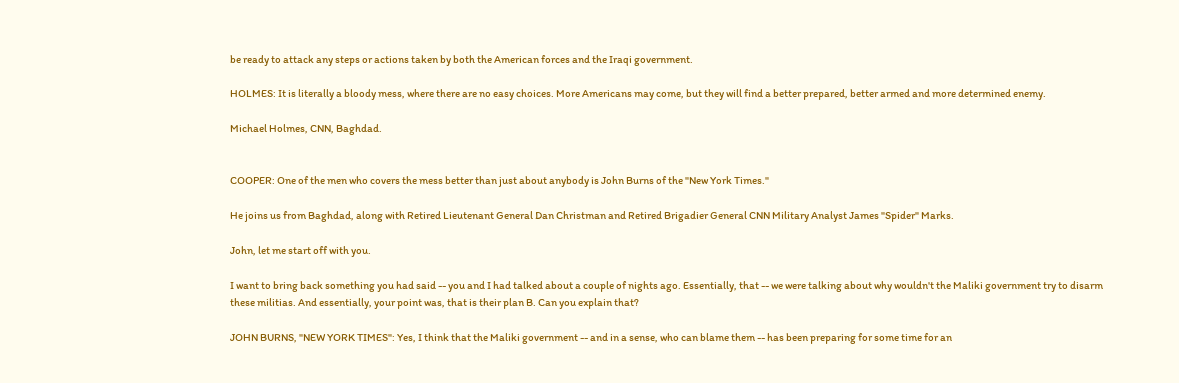be ready to attack any steps or actions taken by both the American forces and the Iraqi government.

HOLMES: It is literally a bloody mess, where there are no easy choices. More Americans may come, but they will find a better prepared, better armed and more determined enemy.

Michael Holmes, CNN, Baghdad.


COOPER: One of the men who covers the mess better than just about anybody is John Burns of the "New York Times."

He joins us from Baghdad, along with Retired Lieutenant General Dan Christman and Retired Brigadier General CNN Military Analyst James "Spider" Marks.

John, let me start off with you.

I want to bring back something you had said -- you and I had talked about a couple of nights ago. Essentially, that -- we were talking about why wouldn't the Maliki government try to disarm these militias. And essentially, your point was, that is their plan B. Can you explain that?

JOHN BURNS, "NEW YORK TIMES": Yes, I think that the Maliki government -- and in a sense, who can blame them -- has been preparing for some time for an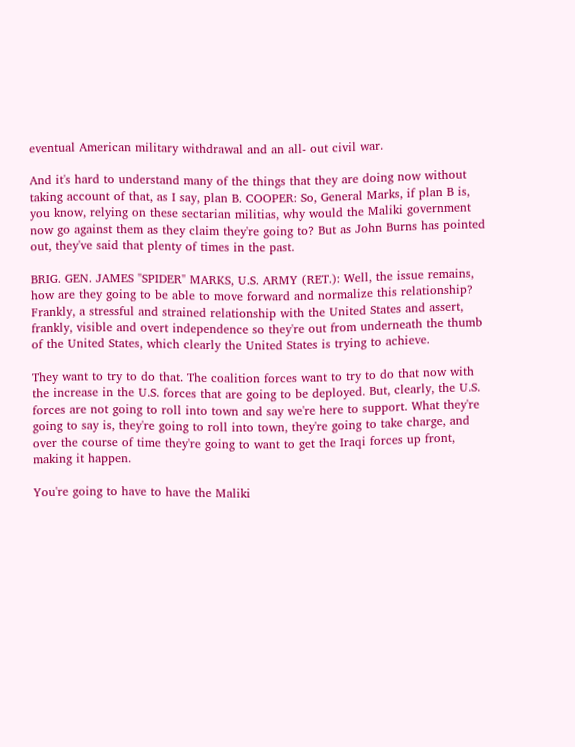eventual American military withdrawal and an all- out civil war.

And it's hard to understand many of the things that they are doing now without taking account of that, as I say, plan B. COOPER: So, General Marks, if plan B is, you know, relying on these sectarian militias, why would the Maliki government now go against them as they claim they're going to? But as John Burns has pointed out, they've said that plenty of times in the past.

BRIG. GEN. JAMES "SPIDER" MARKS, U.S. ARMY (RET.): Well, the issue remains, how are they going to be able to move forward and normalize this relationship? Frankly, a stressful and strained relationship with the United States and assert, frankly, visible and overt independence so they're out from underneath the thumb of the United States, which clearly the United States is trying to achieve.

They want to try to do that. The coalition forces want to try to do that now with the increase in the U.S. forces that are going to be deployed. But, clearly, the U.S. forces are not going to roll into town and say we're here to support. What they're going to say is, they're going to roll into town, they're going to take charge, and over the course of time they're going to want to get the Iraqi forces up front, making it happen.

You're going to have to have the Maliki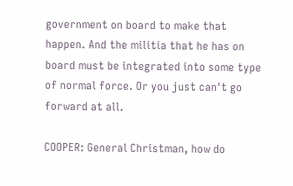government on board to make that happen. And the militia that he has on board must be integrated into some type of normal force. Or you just can't go forward at all.

COOPER: General Christman, how do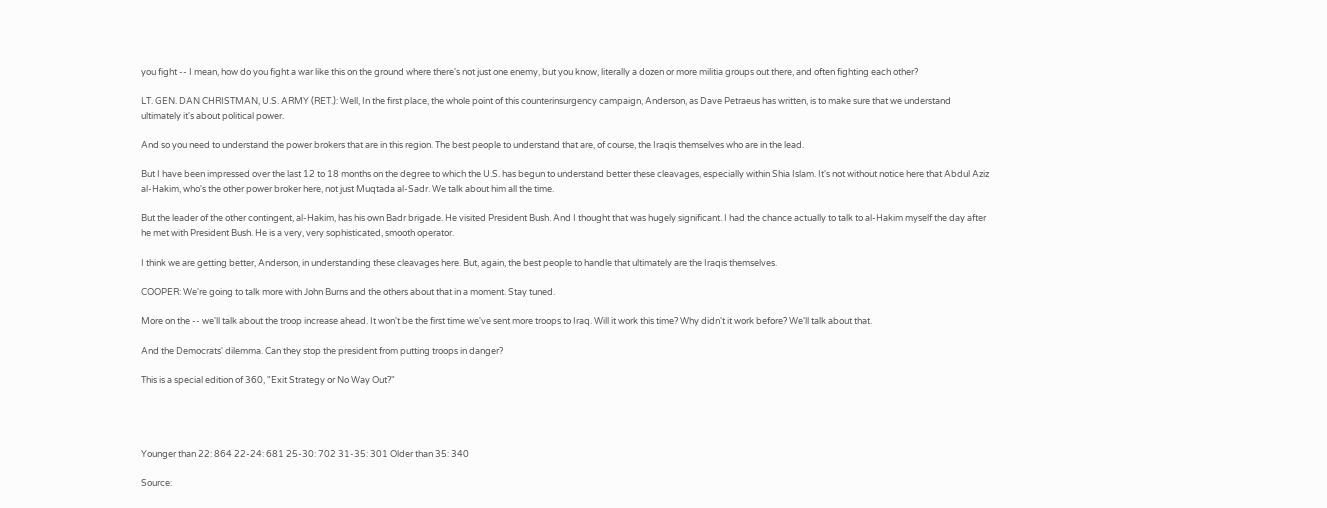you fight -- I mean, how do you fight a war like this on the ground where there's not just one enemy, but you know, literally a dozen or more militia groups out there, and often fighting each other?

LT. GEN. DAN CHRISTMAN, U.S. ARMY (RET.): Well, In the first place, the whole point of this counterinsurgency campaign, Anderson, as Dave Petraeus has written, is to make sure that we understand ultimately it's about political power.

And so you need to understand the power brokers that are in this region. The best people to understand that are, of course, the Iraqis themselves who are in the lead.

But I have been impressed over the last 12 to 18 months on the degree to which the U.S. has begun to understand better these cleavages, especially within Shia Islam. It's not without notice here that Abdul Aziz al-Hakim, who's the other power broker here, not just Muqtada al-Sadr. We talk about him all the time.

But the leader of the other contingent, al-Hakim, has his own Badr brigade. He visited President Bush. And I thought that was hugely significant. I had the chance actually to talk to al-Hakim myself the day after he met with President Bush. He is a very, very sophisticated, smooth operator.

I think we are getting better, Anderson, in understanding these cleavages here. But, again, the best people to handle that ultimately are the Iraqis themselves.

COOPER: We're going to talk more with John Burns and the others about that in a moment. Stay tuned.

More on the -- we'll talk about the troop increase ahead. It won't be the first time we've sent more troops to Iraq. Will it work this time? Why didn't it work before? We'll talk about that.

And the Democrats' dilemma. Can they stop the president from putting troops in danger?

This is a special edition of 360, "Exit Strategy or No Way Out?"




Younger than 22: 864 22-24: 681 25-30: 702 31-35: 301 Older than 35: 340

Source: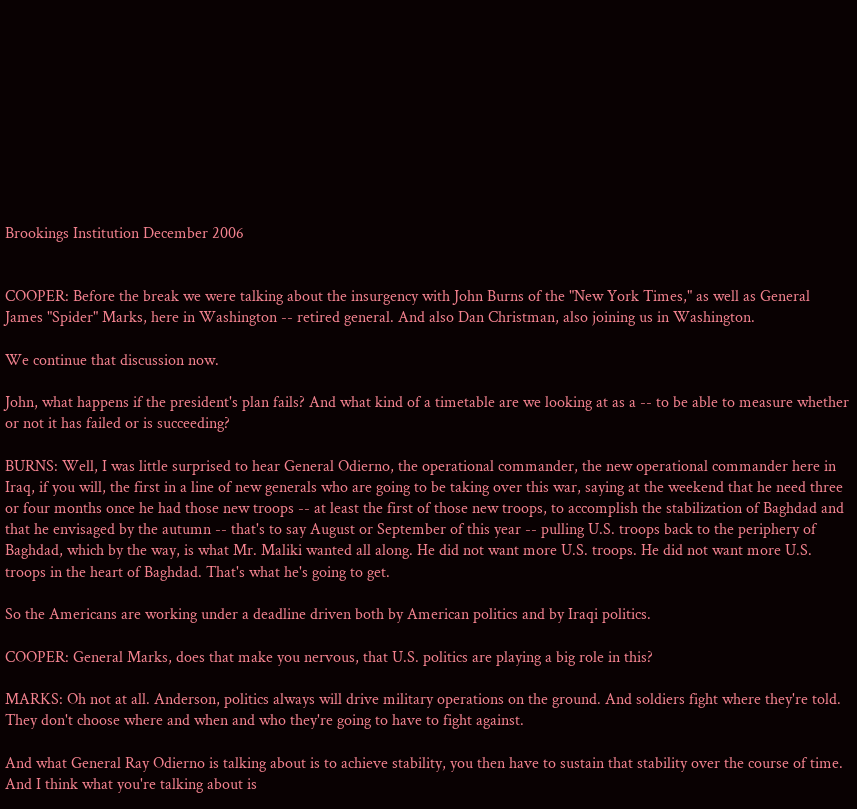Brookings Institution December 2006


COOPER: Before the break we were talking about the insurgency with John Burns of the "New York Times," as well as General James "Spider" Marks, here in Washington -- retired general. And also Dan Christman, also joining us in Washington.

We continue that discussion now.

John, what happens if the president's plan fails? And what kind of a timetable are we looking at as a -- to be able to measure whether or not it has failed or is succeeding?

BURNS: Well, I was little surprised to hear General Odierno, the operational commander, the new operational commander here in Iraq, if you will, the first in a line of new generals who are going to be taking over this war, saying at the weekend that he need three or four months once he had those new troops -- at least the first of those new troops, to accomplish the stabilization of Baghdad and that he envisaged by the autumn -- that's to say August or September of this year -- pulling U.S. troops back to the periphery of Baghdad, which by the way, is what Mr. Maliki wanted all along. He did not want more U.S. troops. He did not want more U.S. troops in the heart of Baghdad. That's what he's going to get.

So the Americans are working under a deadline driven both by American politics and by Iraqi politics.

COOPER: General Marks, does that make you nervous, that U.S. politics are playing a big role in this?

MARKS: Oh not at all. Anderson, politics always will drive military operations on the ground. And soldiers fight where they're told. They don't choose where and when and who they're going to have to fight against.

And what General Ray Odierno is talking about is to achieve stability, you then have to sustain that stability over the course of time. And I think what you're talking about is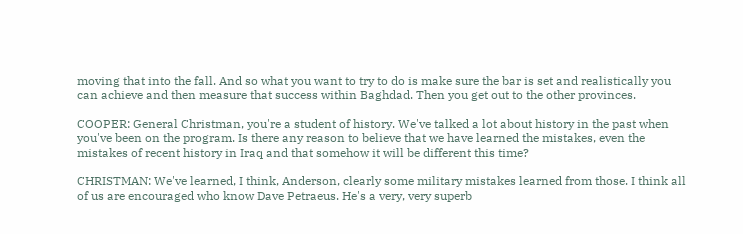moving that into the fall. And so what you want to try to do is make sure the bar is set and realistically you can achieve and then measure that success within Baghdad. Then you get out to the other provinces.

COOPER: General Christman, you're a student of history. We've talked a lot about history in the past when you've been on the program. Is there any reason to believe that we have learned the mistakes, even the mistakes of recent history in Iraq and that somehow it will be different this time?

CHRISTMAN: We've learned, I think, Anderson, clearly some military mistakes learned from those. I think all of us are encouraged who know Dave Petraeus. He's a very, very superb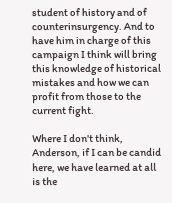student of history and of counterinsurgency. And to have him in charge of this campaign I think will bring this knowledge of historical mistakes and how we can profit from those to the current fight.

Where I don't think, Anderson, if I can be candid here, we have learned at all is the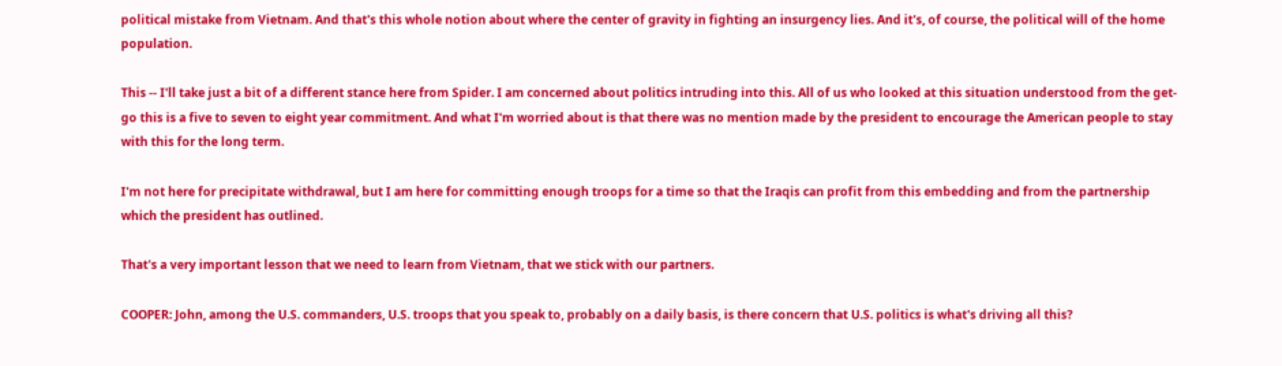political mistake from Vietnam. And that's this whole notion about where the center of gravity in fighting an insurgency lies. And it's, of course, the political will of the home population.

This -- I'll take just a bit of a different stance here from Spider. I am concerned about politics intruding into this. All of us who looked at this situation understood from the get-go this is a five to seven to eight year commitment. And what I'm worried about is that there was no mention made by the president to encourage the American people to stay with this for the long term.

I'm not here for precipitate withdrawal, but I am here for committing enough troops for a time so that the Iraqis can profit from this embedding and from the partnership which the president has outlined.

That's a very important lesson that we need to learn from Vietnam, that we stick with our partners.

COOPER: John, among the U.S. commanders, U.S. troops that you speak to, probably on a daily basis, is there concern that U.S. politics is what's driving all this?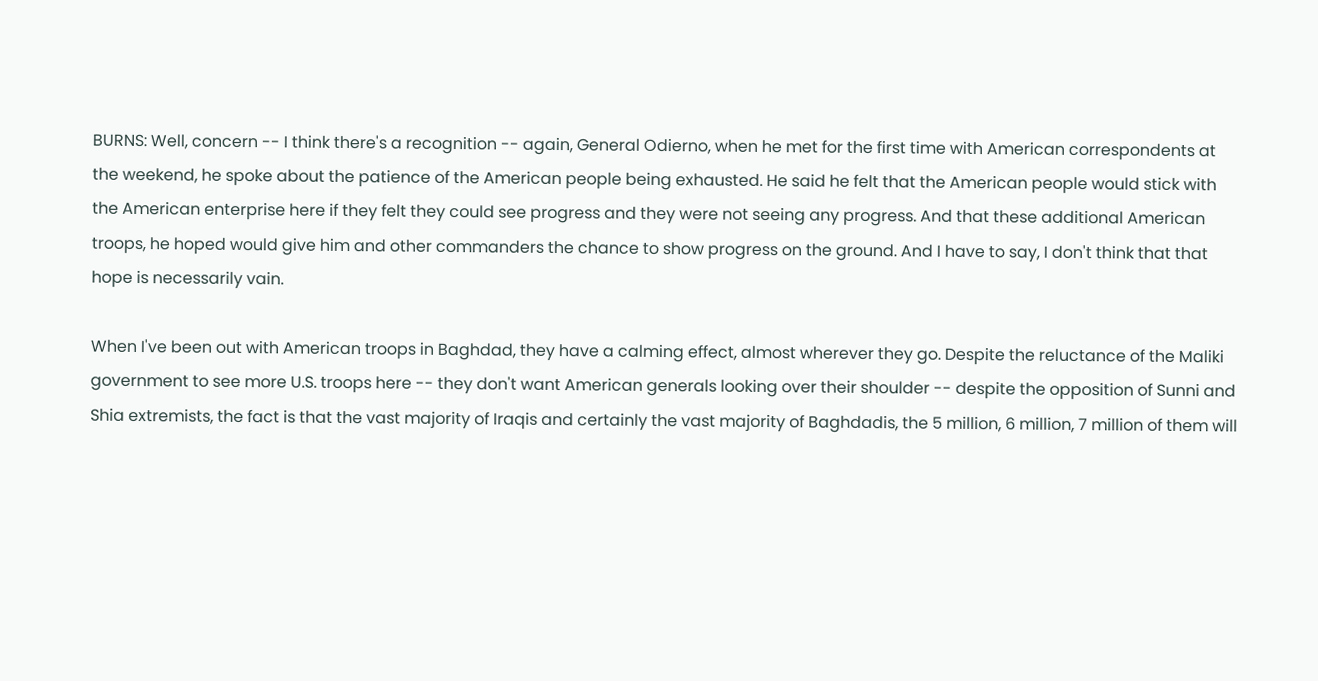BURNS: Well, concern -- I think there's a recognition -- again, General Odierno, when he met for the first time with American correspondents at the weekend, he spoke about the patience of the American people being exhausted. He said he felt that the American people would stick with the American enterprise here if they felt they could see progress and they were not seeing any progress. And that these additional American troops, he hoped would give him and other commanders the chance to show progress on the ground. And I have to say, I don't think that that hope is necessarily vain.

When I've been out with American troops in Baghdad, they have a calming effect, almost wherever they go. Despite the reluctance of the Maliki government to see more U.S. troops here -- they don't want American generals looking over their shoulder -- despite the opposition of Sunni and Shia extremists, the fact is that the vast majority of Iraqis and certainly the vast majority of Baghdadis, the 5 million, 6 million, 7 million of them will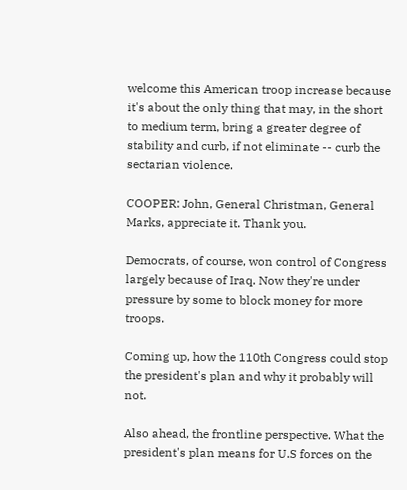welcome this American troop increase because it's about the only thing that may, in the short to medium term, bring a greater degree of stability and curb, if not eliminate -- curb the sectarian violence.

COOPER: John, General Christman, General Marks, appreciate it. Thank you.

Democrats, of course, won control of Congress largely because of Iraq. Now they're under pressure by some to block money for more troops.

Coming up, how the 110th Congress could stop the president's plan and why it probably will not.

Also ahead, the frontline perspective. What the president's plan means for U.S forces on the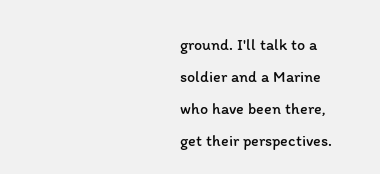ground. I'll talk to a soldier and a Marine who have been there, get their perspectives.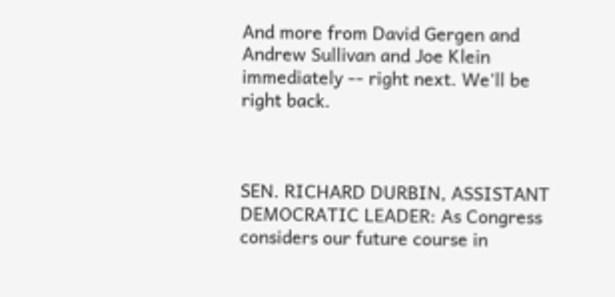And more from David Gergen and Andrew Sullivan and Joe Klein immediately -- right next. We'll be right back.



SEN. RICHARD DURBIN, ASSISTANT DEMOCRATIC LEADER: As Congress considers our future course in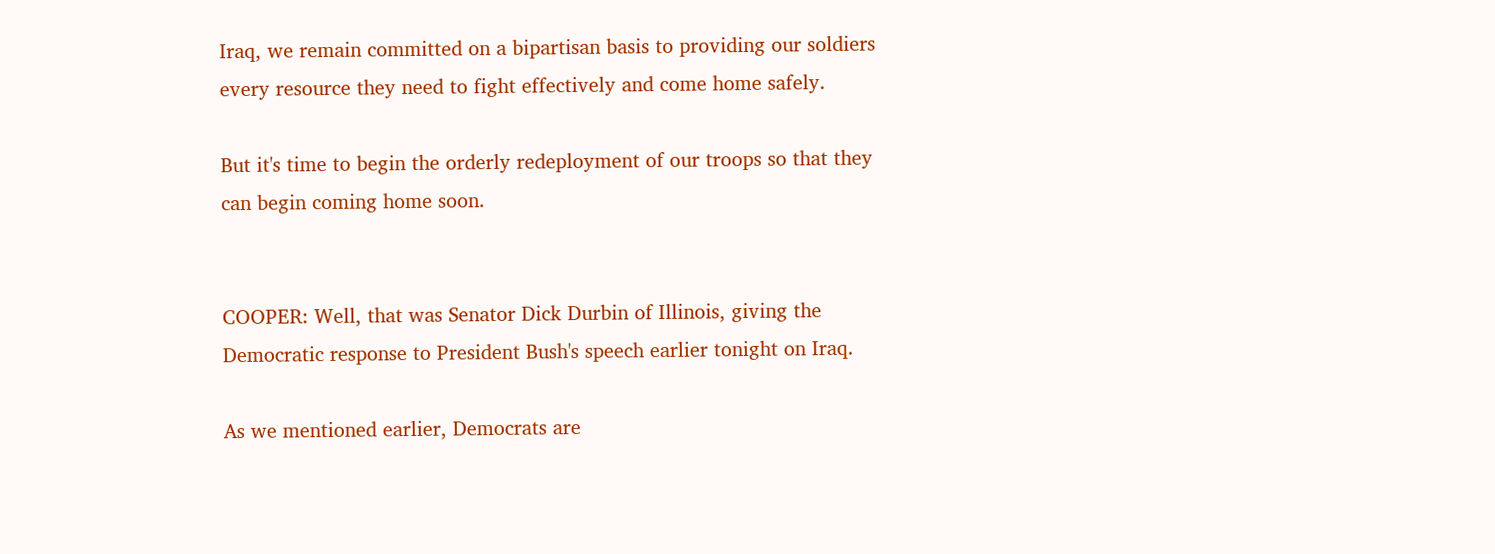Iraq, we remain committed on a bipartisan basis to providing our soldiers every resource they need to fight effectively and come home safely.

But it's time to begin the orderly redeployment of our troops so that they can begin coming home soon.


COOPER: Well, that was Senator Dick Durbin of Illinois, giving the Democratic response to President Bush's speech earlier tonight on Iraq.

As we mentioned earlier, Democrats are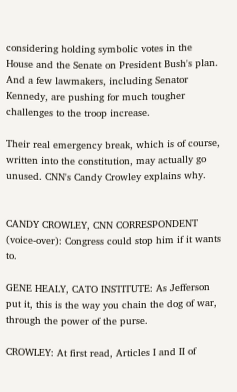considering holding symbolic votes in the House and the Senate on President Bush's plan. And a few lawmakers, including Senator Kennedy, are pushing for much tougher challenges to the troop increase.

Their real emergency break, which is of course, written into the constitution, may actually go unused. CNN's Candy Crowley explains why.


CANDY CROWLEY, CNN CORRESPONDENT (voice-over): Congress could stop him if it wants to.

GENE HEALY, CATO INSTITUTE: As Jefferson put it, this is the way you chain the dog of war, through the power of the purse.

CROWLEY: At first read, Articles I and II of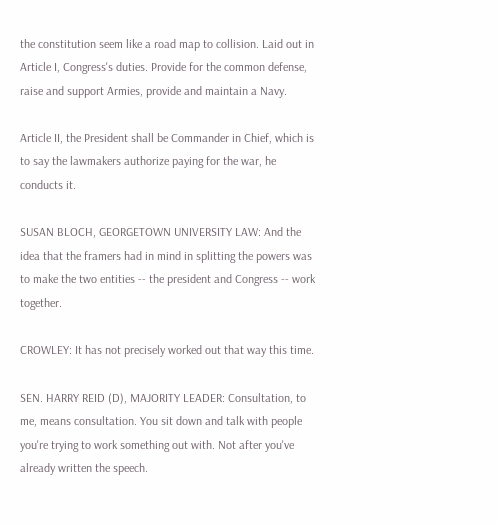the constitution seem like a road map to collision. Laid out in Article I, Congress's duties. Provide for the common defense, raise and support Armies, provide and maintain a Navy.

Article II, the President shall be Commander in Chief, which is to say the lawmakers authorize paying for the war, he conducts it.

SUSAN BLOCH, GEORGETOWN UNIVERSITY LAW: And the idea that the framers had in mind in splitting the powers was to make the two entities -- the president and Congress -- work together.

CROWLEY: It has not precisely worked out that way this time.

SEN. HARRY REID (D), MAJORITY LEADER: Consultation, to me, means consultation. You sit down and talk with people you're trying to work something out with. Not after you've already written the speech.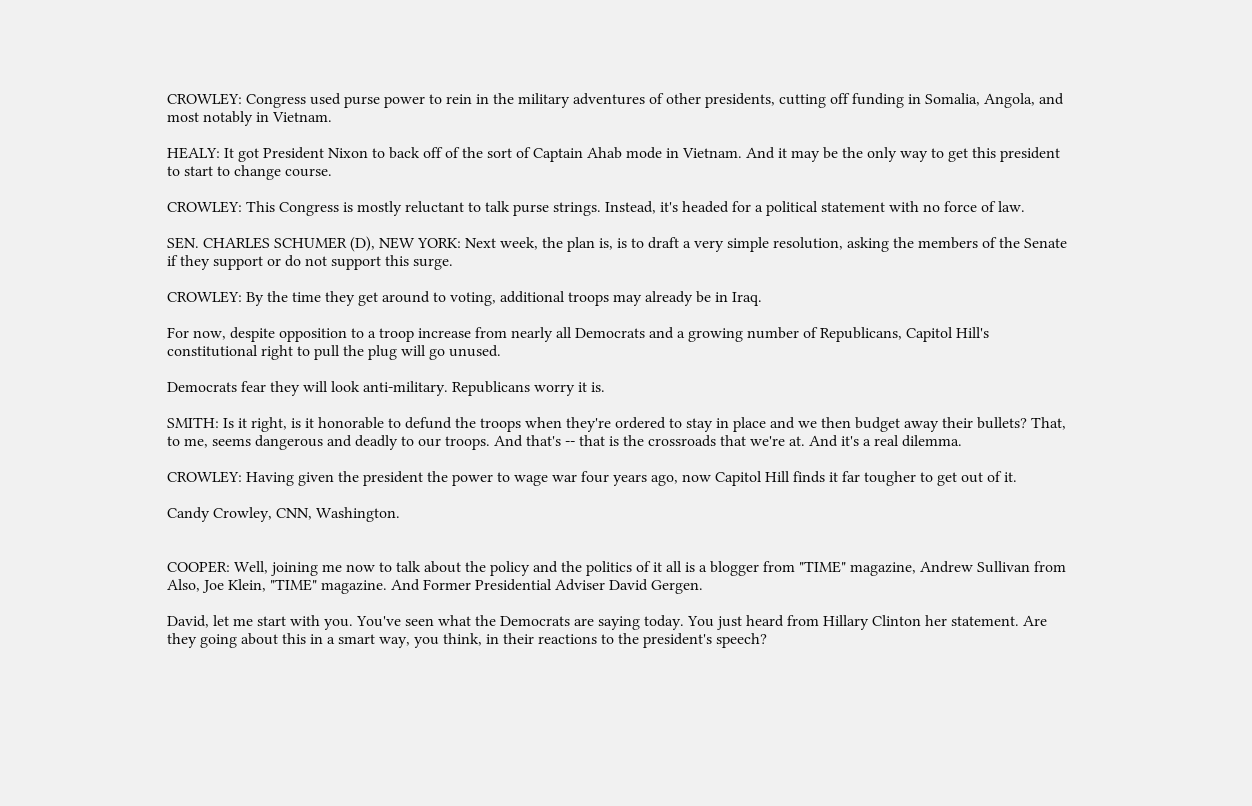CROWLEY: Congress used purse power to rein in the military adventures of other presidents, cutting off funding in Somalia, Angola, and most notably in Vietnam.

HEALY: It got President Nixon to back off of the sort of Captain Ahab mode in Vietnam. And it may be the only way to get this president to start to change course.

CROWLEY: This Congress is mostly reluctant to talk purse strings. Instead, it's headed for a political statement with no force of law.

SEN. CHARLES SCHUMER (D), NEW YORK: Next week, the plan is, is to draft a very simple resolution, asking the members of the Senate if they support or do not support this surge.

CROWLEY: By the time they get around to voting, additional troops may already be in Iraq.

For now, despite opposition to a troop increase from nearly all Democrats and a growing number of Republicans, Capitol Hill's constitutional right to pull the plug will go unused.

Democrats fear they will look anti-military. Republicans worry it is.

SMITH: Is it right, is it honorable to defund the troops when they're ordered to stay in place and we then budget away their bullets? That, to me, seems dangerous and deadly to our troops. And that's -- that is the crossroads that we're at. And it's a real dilemma.

CROWLEY: Having given the president the power to wage war four years ago, now Capitol Hill finds it far tougher to get out of it.

Candy Crowley, CNN, Washington.


COOPER: Well, joining me now to talk about the policy and the politics of it all is a blogger from "TIME" magazine, Andrew Sullivan from Also, Joe Klein, "TIME" magazine. And Former Presidential Adviser David Gergen.

David, let me start with you. You've seen what the Democrats are saying today. You just heard from Hillary Clinton her statement. Are they going about this in a smart way, you think, in their reactions to the president's speech?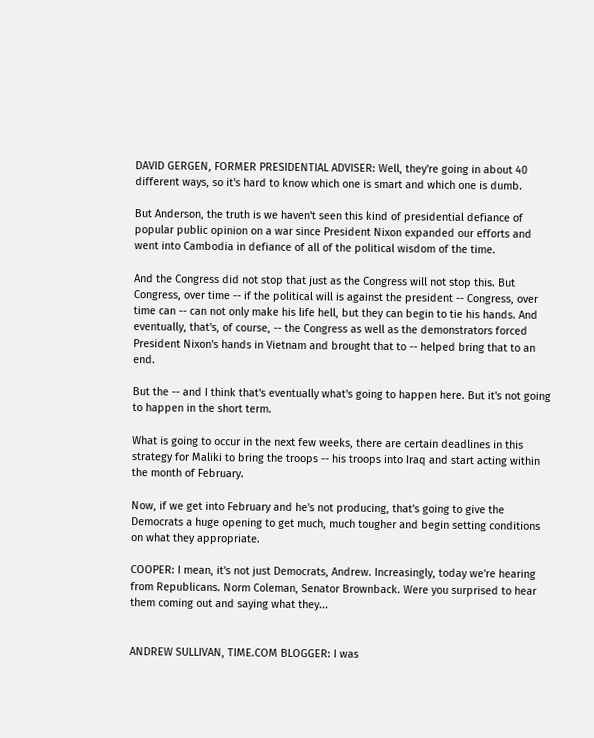DAVID GERGEN, FORMER PRESIDENTIAL ADVISER: Well, they're going in about 40 different ways, so it's hard to know which one is smart and which one is dumb.

But Anderson, the truth is we haven't seen this kind of presidential defiance of popular public opinion on a war since President Nixon expanded our efforts and went into Cambodia in defiance of all of the political wisdom of the time.

And the Congress did not stop that just as the Congress will not stop this. But Congress, over time -- if the political will is against the president -- Congress, over time can -- can not only make his life hell, but they can begin to tie his hands. And eventually, that's, of course, -- the Congress as well as the demonstrators forced President Nixon's hands in Vietnam and brought that to -- helped bring that to an end.

But the -- and I think that's eventually what's going to happen here. But it's not going to happen in the short term.

What is going to occur in the next few weeks, there are certain deadlines in this strategy for Maliki to bring the troops -- his troops into Iraq and start acting within the month of February.

Now, if we get into February and he's not producing, that's going to give the Democrats a huge opening to get much, much tougher and begin setting conditions on what they appropriate.

COOPER: I mean, it's not just Democrats, Andrew. Increasingly, today we're hearing from Republicans. Norm Coleman, Senator Brownback. Were you surprised to hear them coming out and saying what they...


ANDREW SULLIVAN, TIME.COM BLOGGER: I was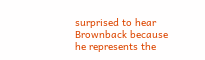surprised to hear Brownback because he represents the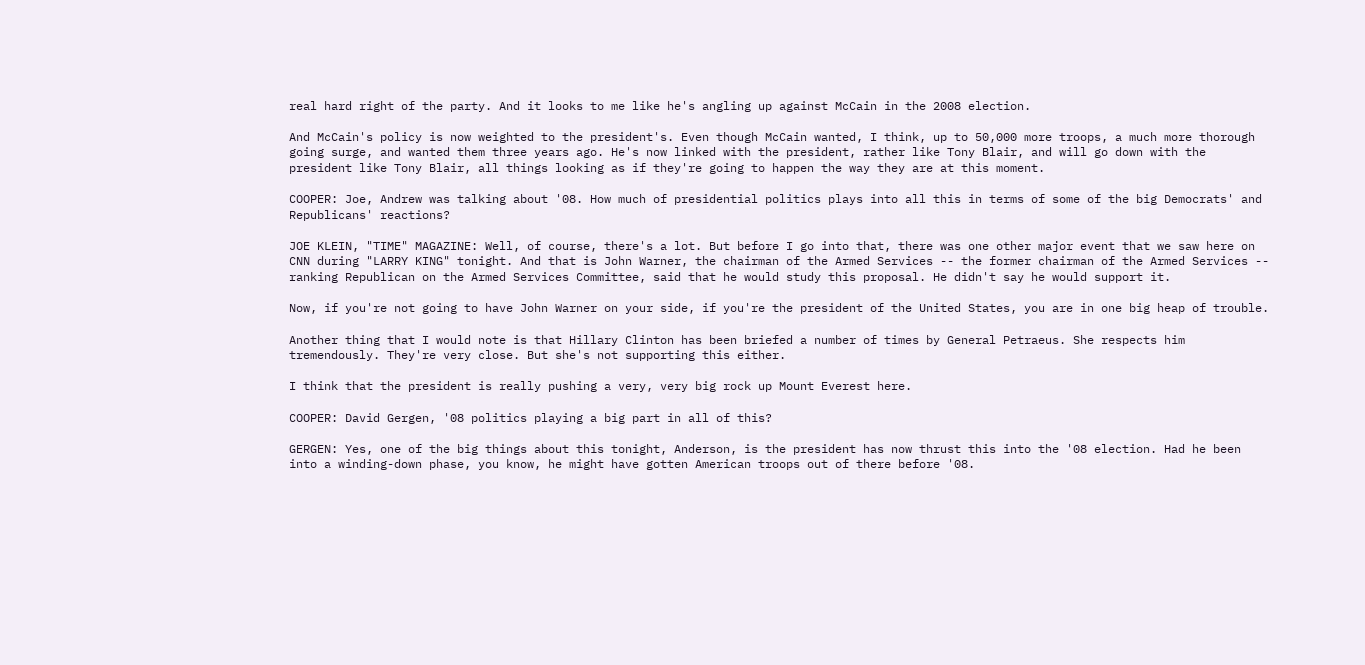real hard right of the party. And it looks to me like he's angling up against McCain in the 2008 election.

And McCain's policy is now weighted to the president's. Even though McCain wanted, I think, up to 50,000 more troops, a much more thorough going surge, and wanted them three years ago. He's now linked with the president, rather like Tony Blair, and will go down with the president like Tony Blair, all things looking as if they're going to happen the way they are at this moment.

COOPER: Joe, Andrew was talking about '08. How much of presidential politics plays into all this in terms of some of the big Democrats' and Republicans' reactions?

JOE KLEIN, "TIME" MAGAZINE: Well, of course, there's a lot. But before I go into that, there was one other major event that we saw here on CNN during "LARRY KING" tonight. And that is John Warner, the chairman of the Armed Services -- the former chairman of the Armed Services -- ranking Republican on the Armed Services Committee, said that he would study this proposal. He didn't say he would support it.

Now, if you're not going to have John Warner on your side, if you're the president of the United States, you are in one big heap of trouble.

Another thing that I would note is that Hillary Clinton has been briefed a number of times by General Petraeus. She respects him tremendously. They're very close. But she's not supporting this either.

I think that the president is really pushing a very, very big rock up Mount Everest here.

COOPER: David Gergen, '08 politics playing a big part in all of this?

GERGEN: Yes, one of the big things about this tonight, Anderson, is the president has now thrust this into the '08 election. Had he been into a winding-down phase, you know, he might have gotten American troops out of there before '08.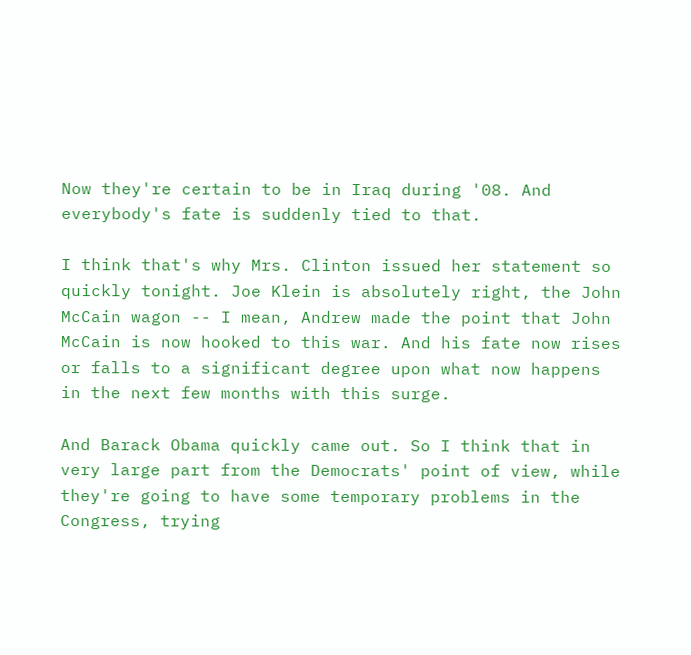Now they're certain to be in Iraq during '08. And everybody's fate is suddenly tied to that.

I think that's why Mrs. Clinton issued her statement so quickly tonight. Joe Klein is absolutely right, the John McCain wagon -- I mean, Andrew made the point that John McCain is now hooked to this war. And his fate now rises or falls to a significant degree upon what now happens in the next few months with this surge.

And Barack Obama quickly came out. So I think that in very large part from the Democrats' point of view, while they're going to have some temporary problems in the Congress, trying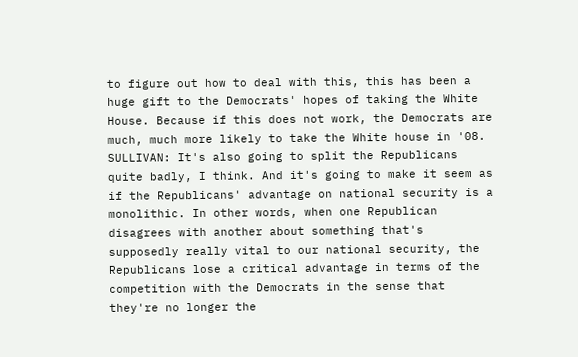to figure out how to deal with this, this has been a huge gift to the Democrats' hopes of taking the White House. Because if this does not work, the Democrats are much, much more likely to take the White house in '08. SULLIVAN: It's also going to split the Republicans quite badly, I think. And it's going to make it seem as if the Republicans' advantage on national security is a monolithic. In other words, when one Republican disagrees with another about something that's supposedly really vital to our national security, the Republicans lose a critical advantage in terms of the competition with the Democrats in the sense that they're no longer the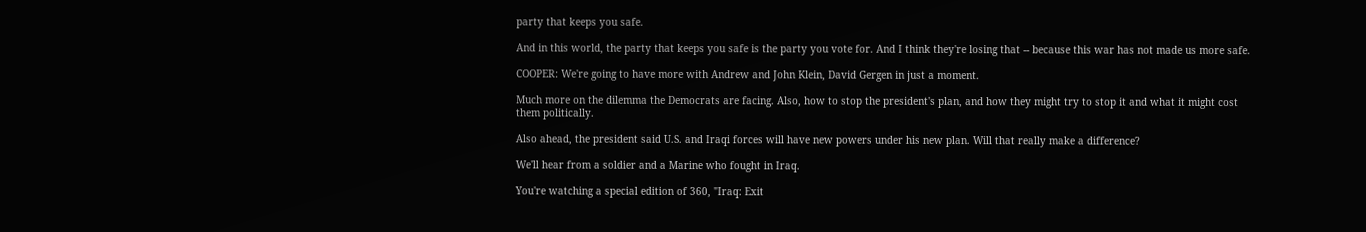party that keeps you safe.

And in this world, the party that keeps you safe is the party you vote for. And I think they're losing that -- because this war has not made us more safe.

COOPER: We're going to have more with Andrew and John Klein, David Gergen in just a moment.

Much more on the dilemma the Democrats are facing. Also, how to stop the president's plan, and how they might try to stop it and what it might cost them politically.

Also ahead, the president said U.S. and Iraqi forces will have new powers under his new plan. Will that really make a difference?

We'll hear from a soldier and a Marine who fought in Iraq.

You're watching a special edition of 360, "Iraq: Exit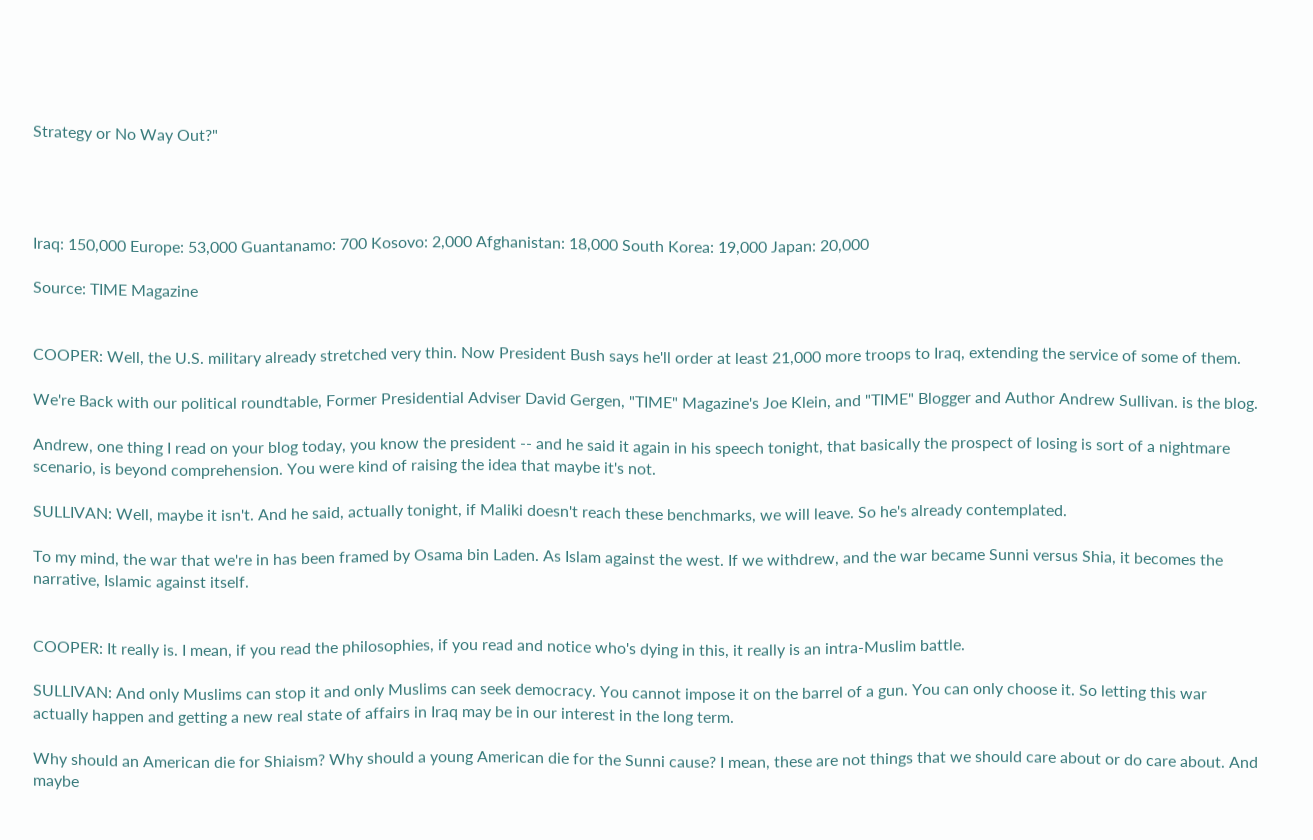Strategy or No Way Out?"




Iraq: 150,000 Europe: 53,000 Guantanamo: 700 Kosovo: 2,000 Afghanistan: 18,000 South Korea: 19,000 Japan: 20,000

Source: TIME Magazine


COOPER: Well, the U.S. military already stretched very thin. Now President Bush says he'll order at least 21,000 more troops to Iraq, extending the service of some of them.

We're Back with our political roundtable, Former Presidential Adviser David Gergen, "TIME" Magazine's Joe Klein, and "TIME" Blogger and Author Andrew Sullivan. is the blog.

Andrew, one thing I read on your blog today, you know the president -- and he said it again in his speech tonight, that basically the prospect of losing is sort of a nightmare scenario, is beyond comprehension. You were kind of raising the idea that maybe it's not.

SULLIVAN: Well, maybe it isn't. And he said, actually tonight, if Maliki doesn't reach these benchmarks, we will leave. So he's already contemplated.

To my mind, the war that we're in has been framed by Osama bin Laden. As Islam against the west. If we withdrew, and the war became Sunni versus Shia, it becomes the narrative, Islamic against itself.


COOPER: It really is. I mean, if you read the philosophies, if you read and notice who's dying in this, it really is an intra-Muslim battle.

SULLIVAN: And only Muslims can stop it and only Muslims can seek democracy. You cannot impose it on the barrel of a gun. You can only choose it. So letting this war actually happen and getting a new real state of affairs in Iraq may be in our interest in the long term.

Why should an American die for Shiaism? Why should a young American die for the Sunni cause? I mean, these are not things that we should care about or do care about. And maybe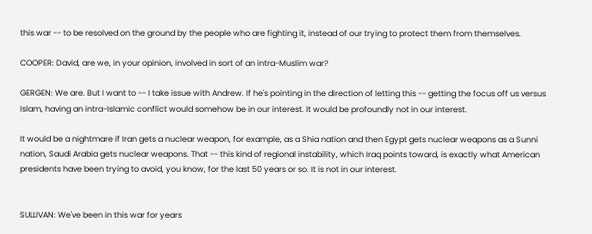this war -- to be resolved on the ground by the people who are fighting it, instead of our trying to protect them from themselves.

COOPER: David, are we, in your opinion, involved in sort of an intra-Muslim war?

GERGEN: We are. But I want to -- I take issue with Andrew. If he's pointing in the direction of letting this -- getting the focus off us versus Islam, having an intra-Islamic conflict would somehow be in our interest. It would be profoundly not in our interest.

It would be a nightmare if Iran gets a nuclear weapon, for example, as a Shia nation and then Egypt gets nuclear weapons as a Sunni nation, Saudi Arabia gets nuclear weapons. That -- this kind of regional instability, which Iraq points toward, is exactly what American presidents have been trying to avoid, you know, for the last 50 years or so. It is not in our interest.


SULLIVAN: We've been in this war for years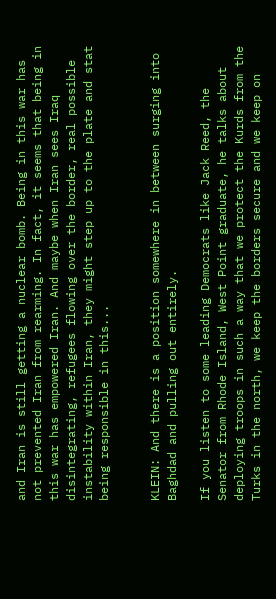and Iran is still getting a nuclear bomb. Being in this war has not prevented Iran from rearming. In fact, it seems that being in this war has empowered Iran. And maybe when Iran sees Iraq disintegrating, refugees flowing over the border, real possible instability within Iran, they might step up to the plate and stat being responsible in this...


KLEIN: And there is a position somewhere in between surging into Baghdad and pulling out entirely.

If you listen to some leading Democrats like Jack Reed, the Senator from Rhode Island, West Point graduate, he talks about deploying troops in such a way that we protect the Kurds from the Turks in the north, we keep the borders secure and we keep on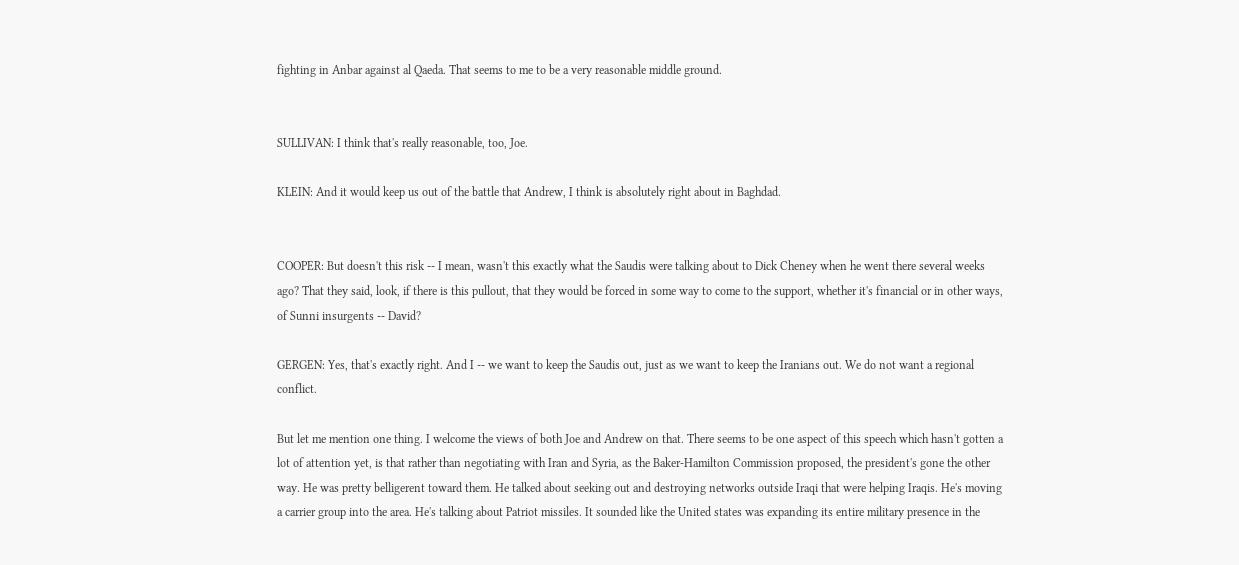fighting in Anbar against al Qaeda. That seems to me to be a very reasonable middle ground.


SULLIVAN: I think that's really reasonable, too, Joe.

KLEIN: And it would keep us out of the battle that Andrew, I think is absolutely right about in Baghdad.


COOPER: But doesn't this risk -- I mean, wasn't this exactly what the Saudis were talking about to Dick Cheney when he went there several weeks ago? That they said, look, if there is this pullout, that they would be forced in some way to come to the support, whether it's financial or in other ways, of Sunni insurgents -- David?

GERGEN: Yes, that's exactly right. And I -- we want to keep the Saudis out, just as we want to keep the Iranians out. We do not want a regional conflict.

But let me mention one thing. I welcome the views of both Joe and Andrew on that. There seems to be one aspect of this speech which hasn't gotten a lot of attention yet, is that rather than negotiating with Iran and Syria, as the Baker-Hamilton Commission proposed, the president's gone the other way. He was pretty belligerent toward them. He talked about seeking out and destroying networks outside Iraqi that were helping Iraqis. He's moving a carrier group into the area. He's talking about Patriot missiles. It sounded like the United states was expanding its entire military presence in the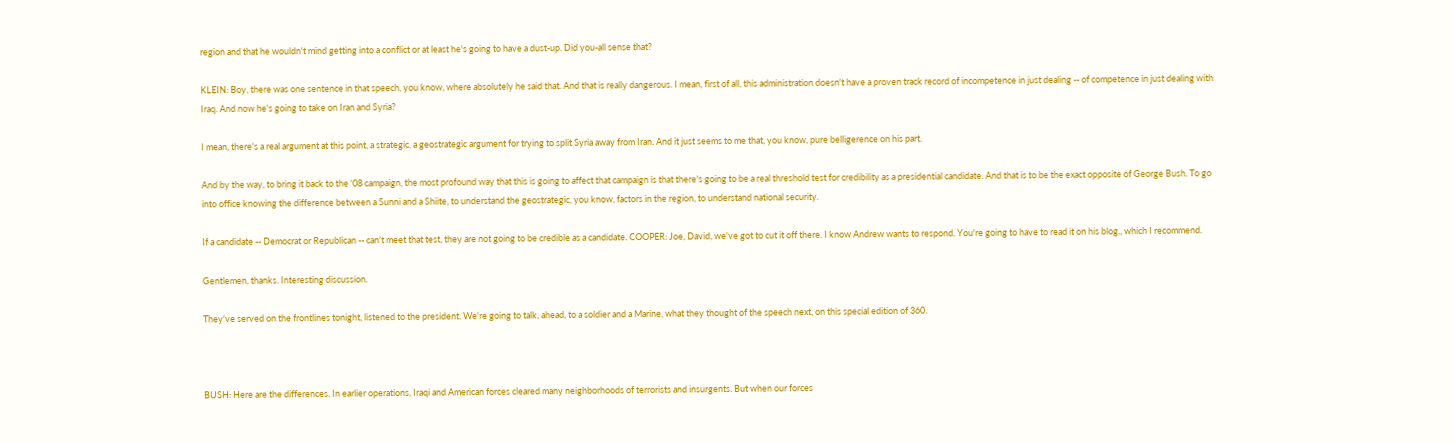region and that he wouldn't mind getting into a conflict or at least he's going to have a dust-up. Did you-all sense that?

KLEIN: Boy, there was one sentence in that speech, you know, where absolutely he said that. And that is really dangerous. I mean, first of all, this administration doesn't have a proven track record of incompetence in just dealing -- of competence in just dealing with Iraq. And now he's going to take on Iran and Syria?

I mean, there's a real argument at this point, a strategic, a geostrategic argument for trying to split Syria away from Iran. And it just seems to me that, you know, pure belligerence on his part.

And by the way, to bring it back to the '08 campaign, the most profound way that this is going to affect that campaign is that there's going to be a real threshold test for credibility as a presidential candidate. And that is to be the exact opposite of George Bush. To go into office knowing the difference between a Sunni and a Shiite, to understand the geostrategic, you know, factors in the region, to understand national security.

If a candidate -- Democrat or Republican -- can't meet that test, they are not going to be credible as a candidate. COOPER: Joe, David, we've got to cut it off there. I know Andrew wants to respond. You're going to have to read it on his blog,, which I recommend.

Gentlemen, thanks. Interesting discussion.

They've served on the frontlines tonight, listened to the president. We're going to talk, ahead, to a soldier and a Marine, what they thought of the speech next, on this special edition of 360.



BUSH: Here are the differences. In earlier operations, Iraqi and American forces cleared many neighborhoods of terrorists and insurgents. But when our forces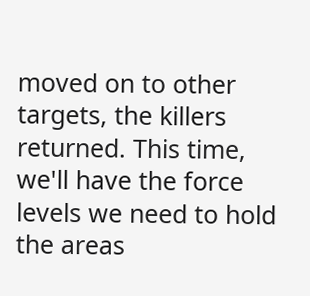moved on to other targets, the killers returned. This time, we'll have the force levels we need to hold the areas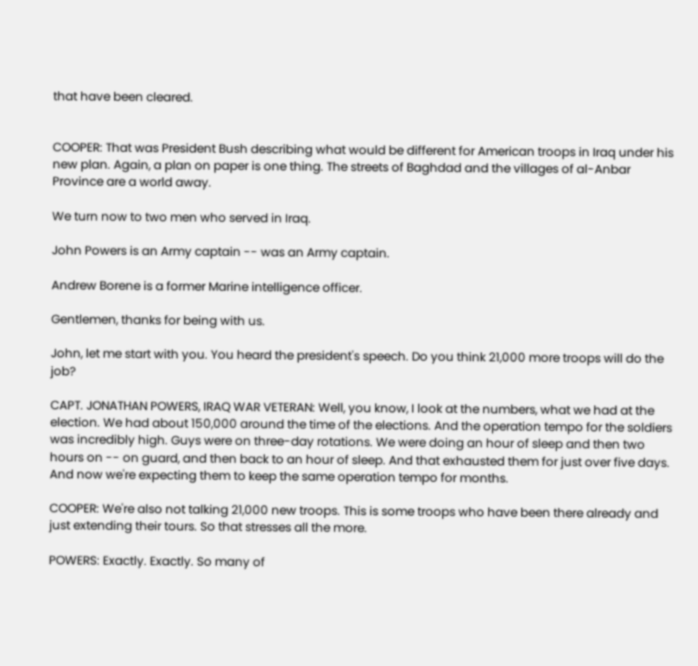that have been cleared.


COOPER: That was President Bush describing what would be different for American troops in Iraq under his new plan. Again, a plan on paper is one thing. The streets of Baghdad and the villages of al-Anbar Province are a world away.

We turn now to two men who served in Iraq.

John Powers is an Army captain -- was an Army captain.

Andrew Borene is a former Marine intelligence officer.

Gentlemen, thanks for being with us.

John, let me start with you. You heard the president's speech. Do you think 21,000 more troops will do the job?

CAPT. JONATHAN POWERS, IRAQ WAR VETERAN: Well, you know, I look at the numbers, what we had at the election. We had about 150,000 around the time of the elections. And the operation tempo for the soldiers was incredibly high. Guys were on three-day rotations. We were doing an hour of sleep and then two hours on -- on guard, and then back to an hour of sleep. And that exhausted them for just over five days. And now we're expecting them to keep the same operation tempo for months.

COOPER: We're also not talking 21,000 new troops. This is some troops who have been there already and just extending their tours. So that stresses all the more.

POWERS: Exactly. Exactly. So many of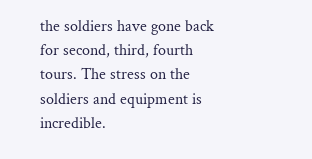the soldiers have gone back for second, third, fourth tours. The stress on the soldiers and equipment is incredible.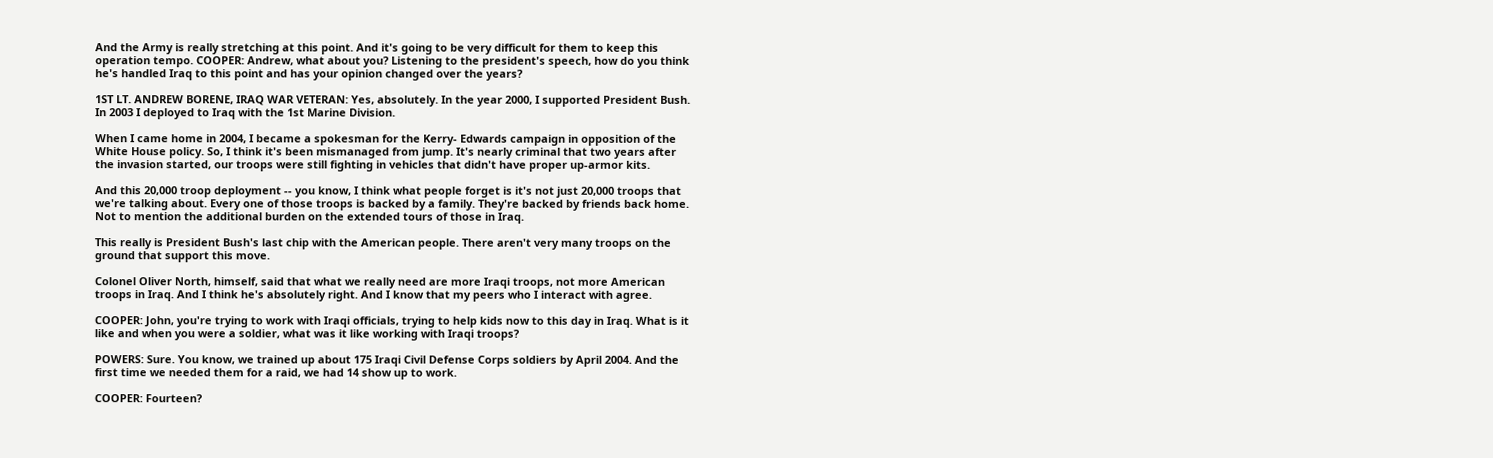And the Army is really stretching at this point. And it's going to be very difficult for them to keep this operation tempo. COOPER: Andrew, what about you? Listening to the president's speech, how do you think he's handled Iraq to this point and has your opinion changed over the years?

1ST LT. ANDREW BORENE, IRAQ WAR VETERAN: Yes, absolutely. In the year 2000, I supported President Bush. In 2003 I deployed to Iraq with the 1st Marine Division.

When I came home in 2004, I became a spokesman for the Kerry- Edwards campaign in opposition of the White House policy. So, I think it's been mismanaged from jump. It's nearly criminal that two years after the invasion started, our troops were still fighting in vehicles that didn't have proper up-armor kits.

And this 20,000 troop deployment -- you know, I think what people forget is it's not just 20,000 troops that we're talking about. Every one of those troops is backed by a family. They're backed by friends back home. Not to mention the additional burden on the extended tours of those in Iraq.

This really is President Bush's last chip with the American people. There aren't very many troops on the ground that support this move.

Colonel Oliver North, himself, said that what we really need are more Iraqi troops, not more American troops in Iraq. And I think he's absolutely right. And I know that my peers who I interact with agree.

COOPER: John, you're trying to work with Iraqi officials, trying to help kids now to this day in Iraq. What is it like and when you were a soldier, what was it like working with Iraqi troops?

POWERS: Sure. You know, we trained up about 175 Iraqi Civil Defense Corps soldiers by April 2004. And the first time we needed them for a raid, we had 14 show up to work.

COOPER: Fourteen?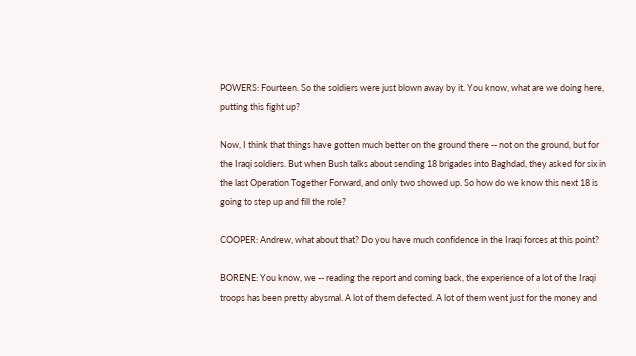POWERS: Fourteen. So the soldiers were just blown away by it. You know, what are we doing here, putting this fight up?

Now, I think that things have gotten much better on the ground there -- not on the ground, but for the Iraqi soldiers. But when Bush talks about sending 18 brigades into Baghdad, they asked for six in the last Operation Together Forward, and only two showed up. So how do we know this next 18 is going to step up and fill the role?

COOPER: Andrew, what about that? Do you have much confidence in the Iraqi forces at this point?

BORENE: You know, we -- reading the report and coming back, the experience of a lot of the Iraqi troops has been pretty abysmal. A lot of them defected. A lot of them went just for the money and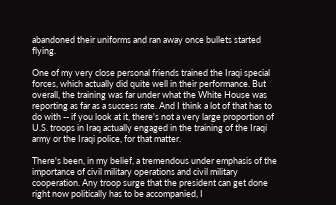abandoned their uniforms and ran away once bullets started flying.

One of my very close personal friends trained the Iraqi special forces, which actually did quite well in their performance. But overall, the training was far under what the White House was reporting as far as a success rate. And I think a lot of that has to do with -- if you look at it, there's not a very large proportion of U.S. troops in Iraq actually engaged in the training of the Iraqi army or the Iraqi police, for that matter.

There's been, in my belief, a tremendous under emphasis of the importance of civil military operations and civil military cooperation. Any troop surge that the president can get done right now politically has to be accompanied, I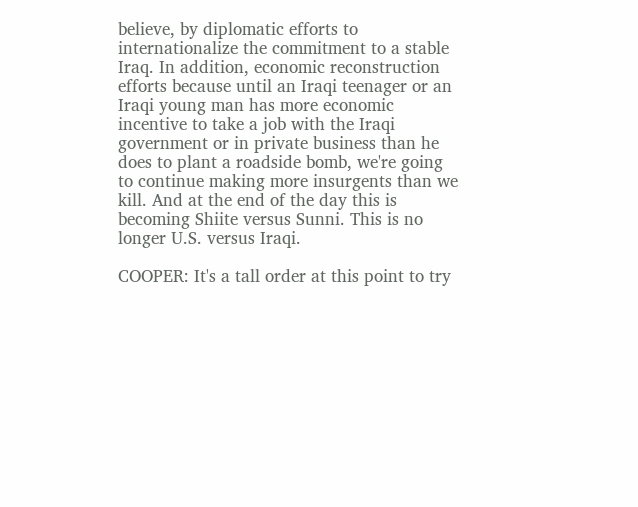believe, by diplomatic efforts to internationalize the commitment to a stable Iraq. In addition, economic reconstruction efforts because until an Iraqi teenager or an Iraqi young man has more economic incentive to take a job with the Iraqi government or in private business than he does to plant a roadside bomb, we're going to continue making more insurgents than we kill. And at the end of the day this is becoming Shiite versus Sunni. This is no longer U.S. versus Iraqi.

COOPER: It's a tall order at this point to try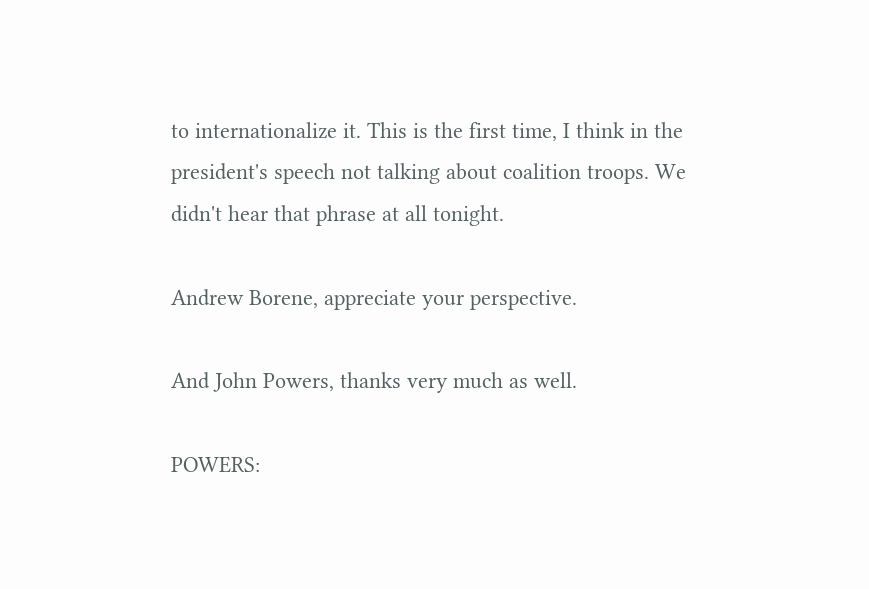to internationalize it. This is the first time, I think in the president's speech not talking about coalition troops. We didn't hear that phrase at all tonight.

Andrew Borene, appreciate your perspective.

And John Powers, thanks very much as well.

POWERS: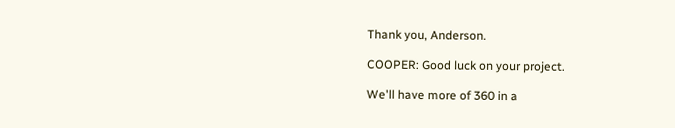Thank you, Anderson.

COOPER: Good luck on your project.

We'll have more of 360 in a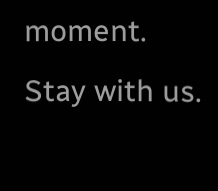moment. Stay with us.